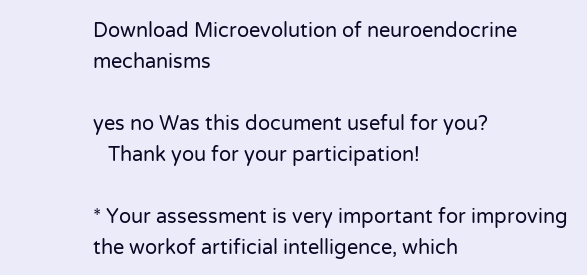Download Microevolution of neuroendocrine mechanisms

yes no Was this document useful for you?
   Thank you for your participation!

* Your assessment is very important for improving the workof artificial intelligence, which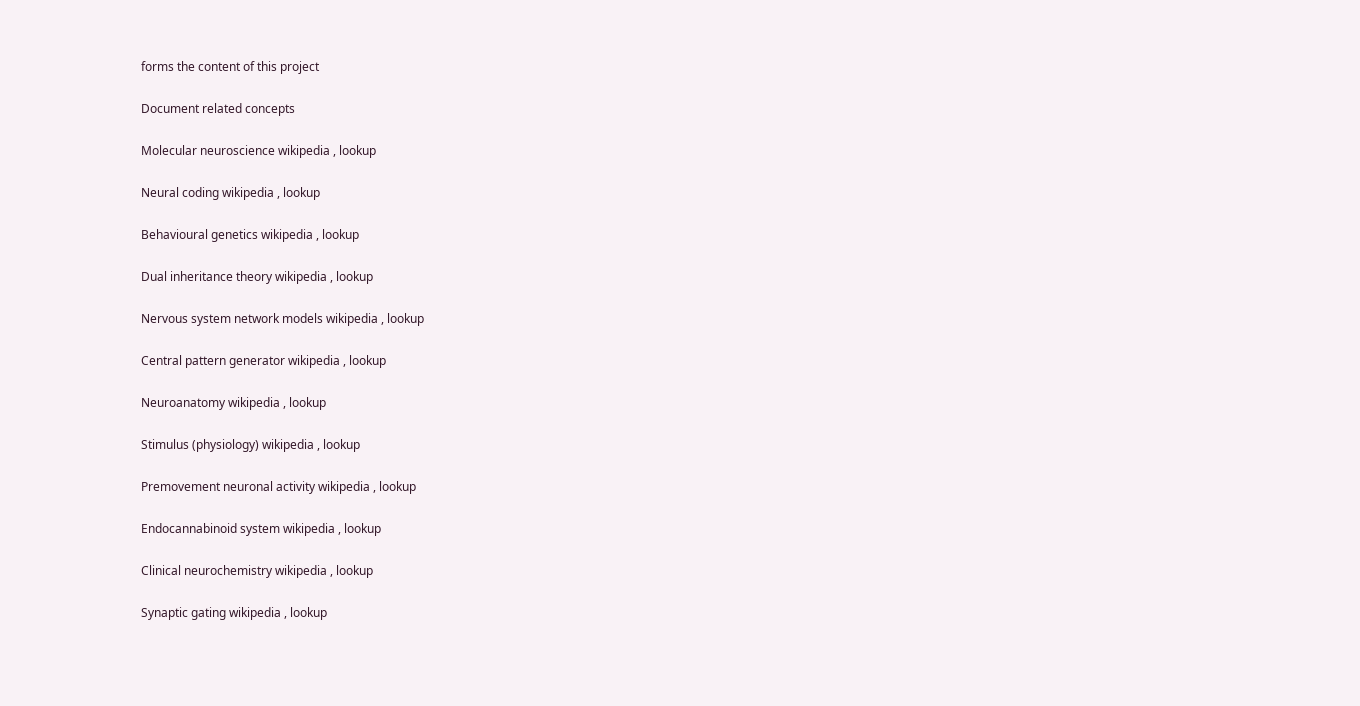forms the content of this project

Document related concepts

Molecular neuroscience wikipedia , lookup

Neural coding wikipedia , lookup

Behavioural genetics wikipedia , lookup

Dual inheritance theory wikipedia , lookup

Nervous system network models wikipedia , lookup

Central pattern generator wikipedia , lookup

Neuroanatomy wikipedia , lookup

Stimulus (physiology) wikipedia , lookup

Premovement neuronal activity wikipedia , lookup

Endocannabinoid system wikipedia , lookup

Clinical neurochemistry wikipedia , lookup

Synaptic gating wikipedia , lookup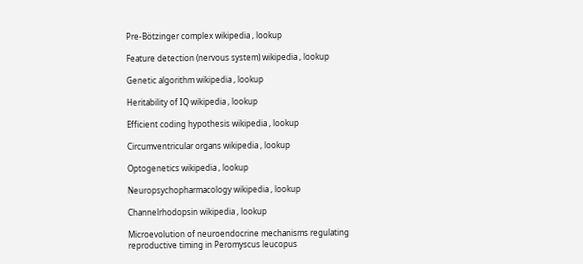Pre-Bötzinger complex wikipedia , lookup

Feature detection (nervous system) wikipedia , lookup

Genetic algorithm wikipedia , lookup

Heritability of IQ wikipedia , lookup

Efficient coding hypothesis wikipedia , lookup

Circumventricular organs wikipedia , lookup

Optogenetics wikipedia , lookup

Neuropsychopharmacology wikipedia , lookup

Channelrhodopsin wikipedia , lookup

Microevolution of neuroendocrine mechanisms regulating
reproductive timing in Peromyscus leucopus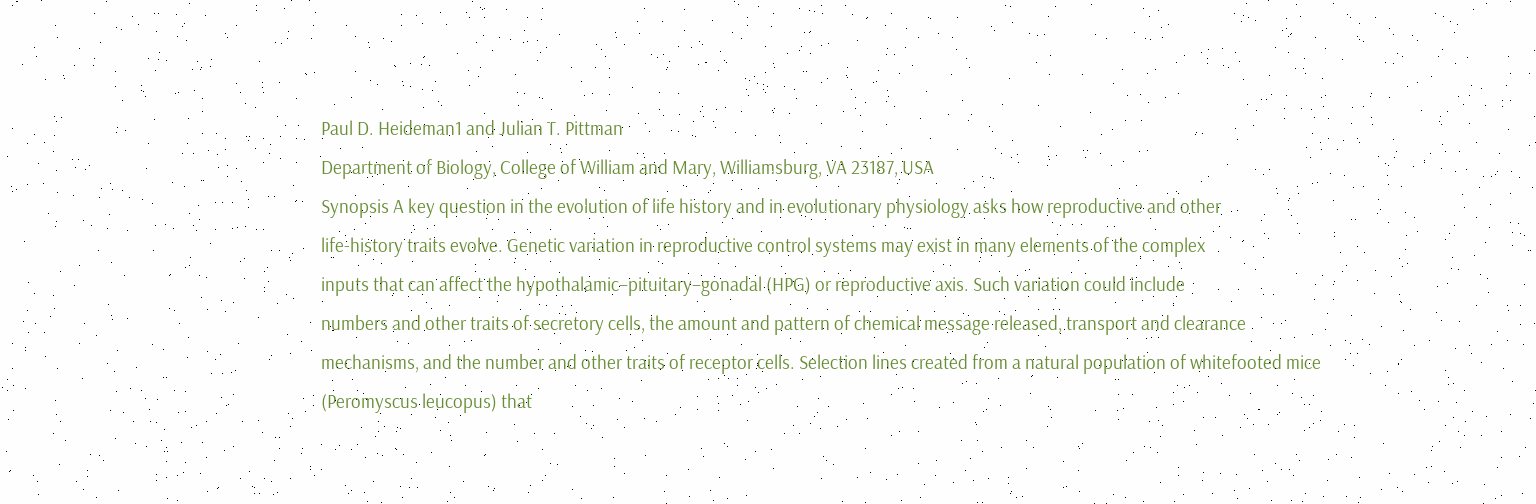Paul D. Heideman1 and Julian T. Pittman
Department of Biology, College of William and Mary, Williamsburg, VA 23187, USA
Synopsis A key question in the evolution of life history and in evolutionary physiology asks how reproductive and other
life-history traits evolve. Genetic variation in reproductive control systems may exist in many elements of the complex
inputs that can affect the hypothalamic–pituitary–gonadal (HPG) or reproductive axis. Such variation could include
numbers and other traits of secretory cells, the amount and pattern of chemical message released, transport and clearance
mechanisms, and the number and other traits of receptor cells. Selection lines created from a natural population of whitefooted mice (Peromyscus leucopus) that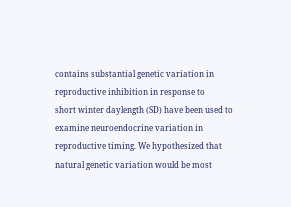contains substantial genetic variation in reproductive inhibition in response to
short winter daylength (SD) have been used to examine neuroendocrine variation in reproductive timing. We hypothesized that natural genetic variation would be most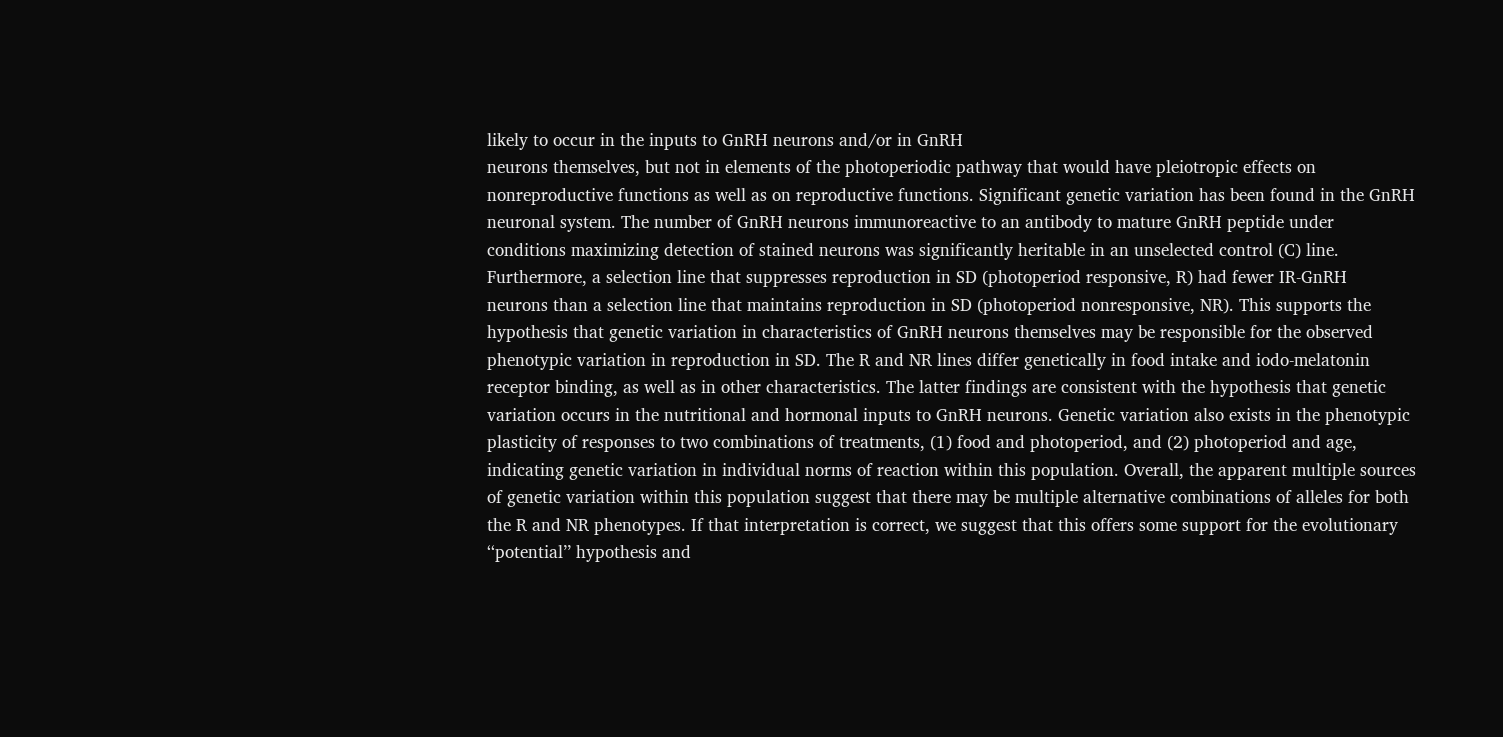likely to occur in the inputs to GnRH neurons and/or in GnRH
neurons themselves, but not in elements of the photoperiodic pathway that would have pleiotropic effects on nonreproductive functions as well as on reproductive functions. Significant genetic variation has been found in the GnRH
neuronal system. The number of GnRH neurons immunoreactive to an antibody to mature GnRH peptide under
conditions maximizing detection of stained neurons was significantly heritable in an unselected control (C) line.
Furthermore, a selection line that suppresses reproduction in SD (photoperiod responsive, R) had fewer IR-GnRH
neurons than a selection line that maintains reproduction in SD (photoperiod nonresponsive, NR). This supports the
hypothesis that genetic variation in characteristics of GnRH neurons themselves may be responsible for the observed
phenotypic variation in reproduction in SD. The R and NR lines differ genetically in food intake and iodo-melatonin
receptor binding, as well as in other characteristics. The latter findings are consistent with the hypothesis that genetic
variation occurs in the nutritional and hormonal inputs to GnRH neurons. Genetic variation also exists in the phenotypic
plasticity of responses to two combinations of treatments, (1) food and photoperiod, and (2) photoperiod and age,
indicating genetic variation in individual norms of reaction within this population. Overall, the apparent multiple sources
of genetic variation within this population suggest that there may be multiple alternative combinations of alleles for both
the R and NR phenotypes. If that interpretation is correct, we suggest that this offers some support for the evolutionary
‘‘potential’’ hypothesis and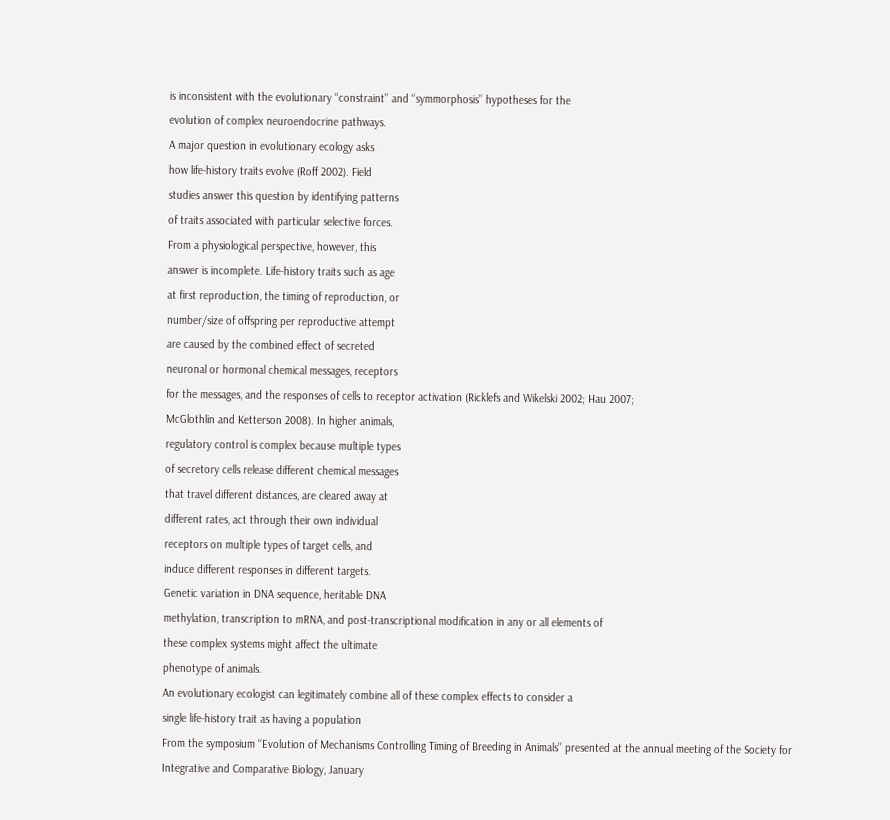is inconsistent with the evolutionary ‘‘constraint’’ and ‘‘symmorphosis’’ hypotheses for the
evolution of complex neuroendocrine pathways.
A major question in evolutionary ecology asks
how life-history traits evolve (Roff 2002). Field
studies answer this question by identifying patterns
of traits associated with particular selective forces.
From a physiological perspective, however, this
answer is incomplete. Life-history traits such as age
at first reproduction, the timing of reproduction, or
number/size of offspring per reproductive attempt
are caused by the combined effect of secreted
neuronal or hormonal chemical messages, receptors
for the messages, and the responses of cells to receptor activation (Ricklefs and Wikelski 2002; Hau 2007;
McGlothlin and Ketterson 2008). In higher animals,
regulatory control is complex because multiple types
of secretory cells release different chemical messages
that travel different distances, are cleared away at
different rates, act through their own individual
receptors on multiple types of target cells, and
induce different responses in different targets.
Genetic variation in DNA sequence, heritable DNA
methylation, transcription to mRNA, and post-transcriptional modification in any or all elements of
these complex systems might affect the ultimate
phenotype of animals.
An evolutionary ecologist can legitimately combine all of these complex effects to consider a
single life-history trait as having a population
From the symposium ‘‘Evolution of Mechanisms Controlling Timing of Breeding in Animals’’ presented at the annual meeting of the Society for
Integrative and Comparative Biology, January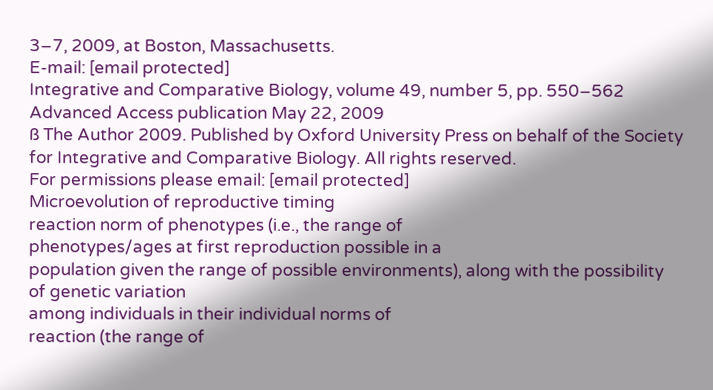3–7, 2009, at Boston, Massachusetts.
E-mail: [email protected]
Integrative and Comparative Biology, volume 49, number 5, pp. 550–562
Advanced Access publication May 22, 2009
ß The Author 2009. Published by Oxford University Press on behalf of the Society for Integrative and Comparative Biology. All rights reserved.
For permissions please email: [email protected]
Microevolution of reproductive timing
reaction norm of phenotypes (i.e., the range of
phenotypes/ages at first reproduction possible in a
population given the range of possible environments), along with the possibility of genetic variation
among individuals in their individual norms of
reaction (the range of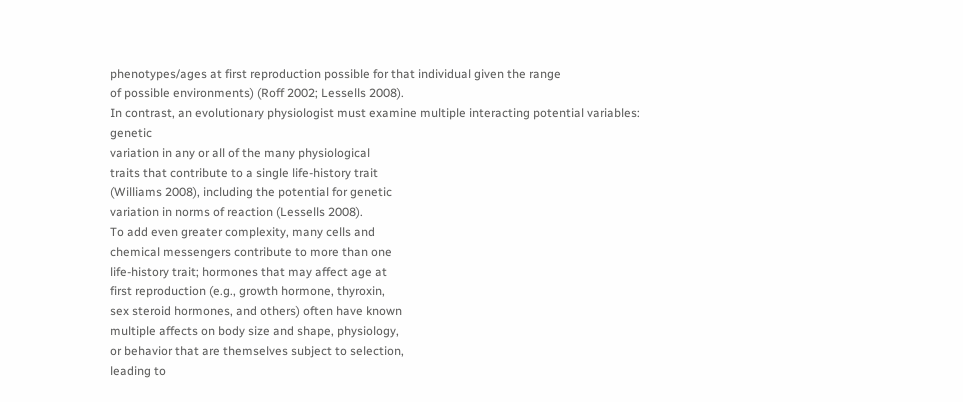phenotypes/ages at first reproduction possible for that individual given the range
of possible environments) (Roff 2002; Lessells 2008).
In contrast, an evolutionary physiologist must examine multiple interacting potential variables: genetic
variation in any or all of the many physiological
traits that contribute to a single life-history trait
(Williams 2008), including the potential for genetic
variation in norms of reaction (Lessells 2008).
To add even greater complexity, many cells and
chemical messengers contribute to more than one
life-history trait; hormones that may affect age at
first reproduction (e.g., growth hormone, thyroxin,
sex steroid hormones, and others) often have known
multiple affects on body size and shape, physiology,
or behavior that are themselves subject to selection,
leading to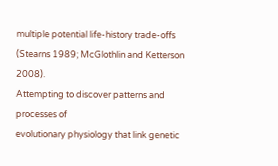multiple potential life-history trade-offs
(Stearns 1989; McGlothlin and Ketterson 2008).
Attempting to discover patterns and processes of
evolutionary physiology that link genetic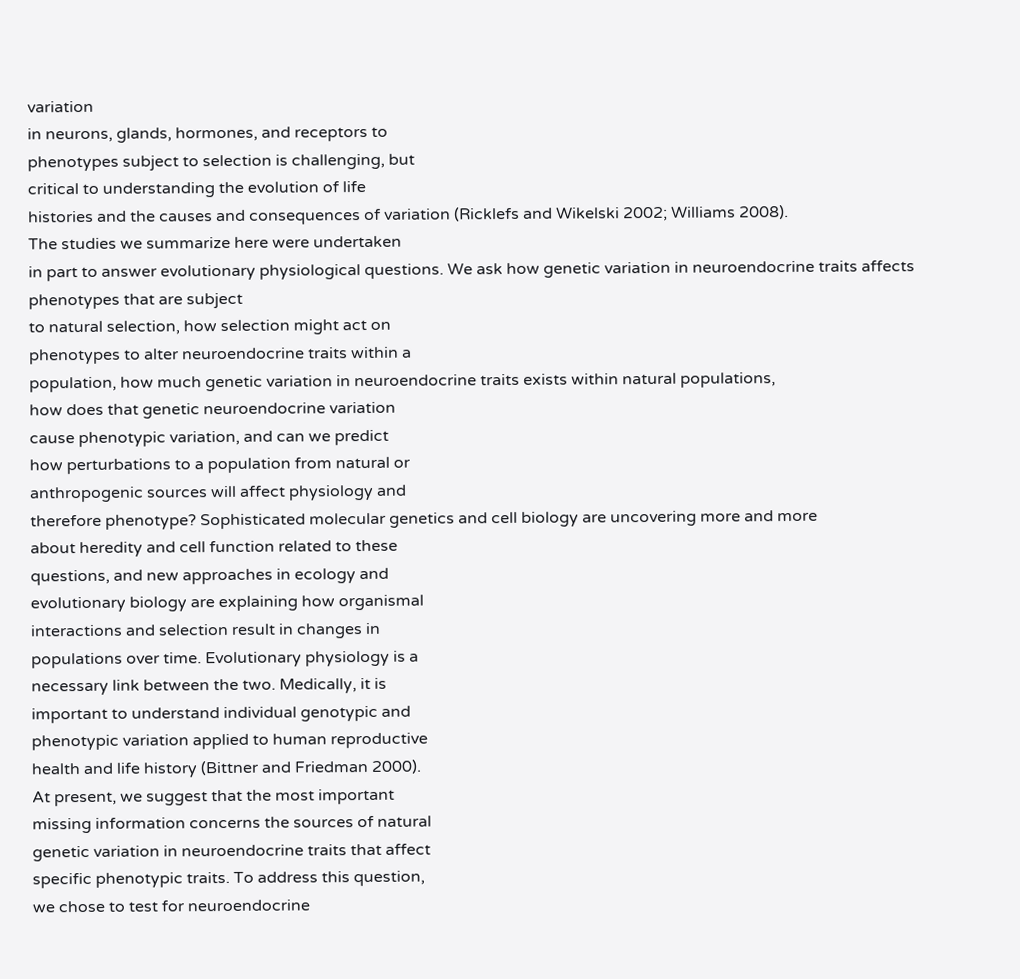variation
in neurons, glands, hormones, and receptors to
phenotypes subject to selection is challenging, but
critical to understanding the evolution of life
histories and the causes and consequences of variation (Ricklefs and Wikelski 2002; Williams 2008).
The studies we summarize here were undertaken
in part to answer evolutionary physiological questions. We ask how genetic variation in neuroendocrine traits affects phenotypes that are subject
to natural selection, how selection might act on
phenotypes to alter neuroendocrine traits within a
population, how much genetic variation in neuroendocrine traits exists within natural populations,
how does that genetic neuroendocrine variation
cause phenotypic variation, and can we predict
how perturbations to a population from natural or
anthropogenic sources will affect physiology and
therefore phenotype? Sophisticated molecular genetics and cell biology are uncovering more and more
about heredity and cell function related to these
questions, and new approaches in ecology and
evolutionary biology are explaining how organismal
interactions and selection result in changes in
populations over time. Evolutionary physiology is a
necessary link between the two. Medically, it is
important to understand individual genotypic and
phenotypic variation applied to human reproductive
health and life history (Bittner and Friedman 2000).
At present, we suggest that the most important
missing information concerns the sources of natural
genetic variation in neuroendocrine traits that affect
specific phenotypic traits. To address this question,
we chose to test for neuroendocrine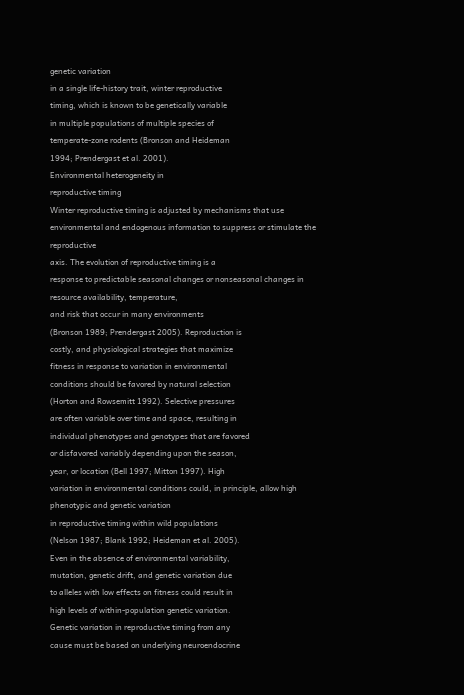genetic variation
in a single life-history trait, winter reproductive
timing, which is known to be genetically variable
in multiple populations of multiple species of
temperate-zone rodents (Bronson and Heideman
1994; Prendergast et al. 2001).
Environmental heterogeneity in
reproductive timing
Winter reproductive timing is adjusted by mechanisms that use environmental and endogenous information to suppress or stimulate the reproductive
axis. The evolution of reproductive timing is a
response to predictable seasonal changes or nonseasonal changes in resource availability, temperature,
and risk that occur in many environments
(Bronson 1989; Prendergast 2005). Reproduction is
costly, and physiological strategies that maximize
fitness in response to variation in environmental
conditions should be favored by natural selection
(Horton and Rowsemitt 1992). Selective pressures
are often variable over time and space, resulting in
individual phenotypes and genotypes that are favored
or disfavored variably depending upon the season,
year, or location (Bell 1997; Mitton 1997). High
variation in environmental conditions could, in principle, allow high phenotypic and genetic variation
in reproductive timing within wild populations
(Nelson 1987; Blank 1992; Heideman et al. 2005).
Even in the absence of environmental variability,
mutation, genetic drift, and genetic variation due
to alleles with low effects on fitness could result in
high levels of within-population genetic variation.
Genetic variation in reproductive timing from any
cause must be based on underlying neuroendocrine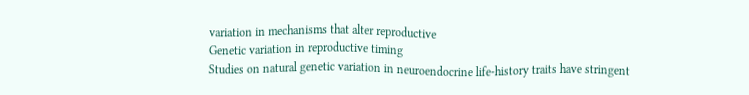variation in mechanisms that alter reproductive
Genetic variation in reproductive timing
Studies on natural genetic variation in neuroendocrine life-history traits have stringent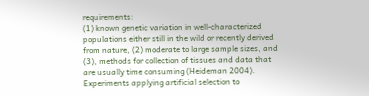requirements:
(1) known genetic variation in well-characterized
populations either still in the wild or recently derived
from nature, (2) moderate to large sample sizes, and
(3), methods for collection of tissues and data that
are usually time consuming (Heideman 2004).
Experiments applying artificial selection to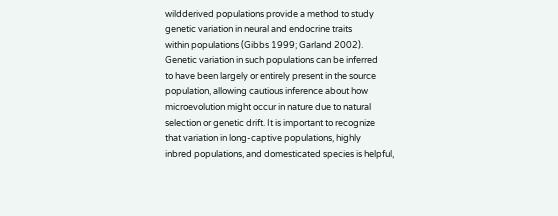wildderived populations provide a method to study
genetic variation in neural and endocrine traits
within populations (Gibbs 1999; Garland 2002).
Genetic variation in such populations can be inferred
to have been largely or entirely present in the source
population, allowing cautious inference about how
microevolution might occur in nature due to natural
selection or genetic drift. It is important to recognize
that variation in long-captive populations, highly
inbred populations, and domesticated species is helpful,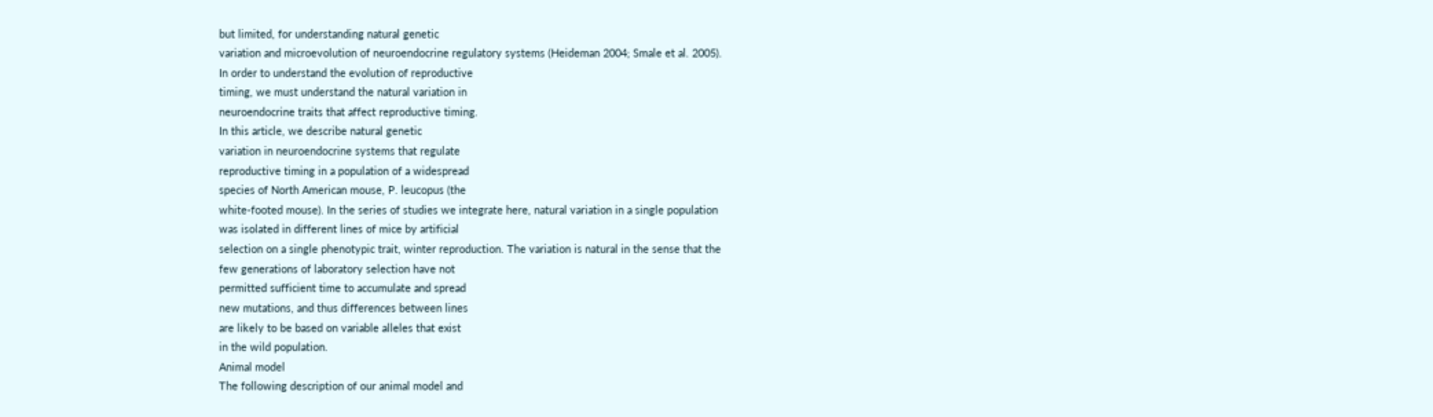but limited, for understanding natural genetic
variation and microevolution of neuroendocrine regulatory systems (Heideman 2004; Smale et al. 2005).
In order to understand the evolution of reproductive
timing, we must understand the natural variation in
neuroendocrine traits that affect reproductive timing.
In this article, we describe natural genetic
variation in neuroendocrine systems that regulate
reproductive timing in a population of a widespread
species of North American mouse, P. leucopus (the
white-footed mouse). In the series of studies we integrate here, natural variation in a single population
was isolated in different lines of mice by artificial
selection on a single phenotypic trait, winter reproduction. The variation is natural in the sense that the
few generations of laboratory selection have not
permitted sufficient time to accumulate and spread
new mutations, and thus differences between lines
are likely to be based on variable alleles that exist
in the wild population.
Animal model
The following description of our animal model and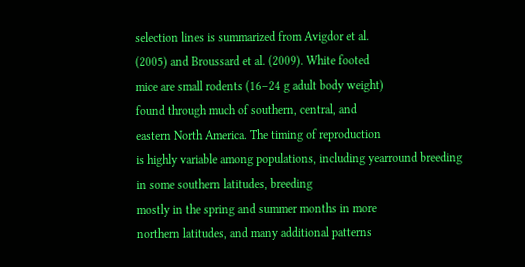selection lines is summarized from Avigdor et al.
(2005) and Broussard et al. (2009). White footed
mice are small rodents (16–24 g adult body weight)
found through much of southern, central, and
eastern North America. The timing of reproduction
is highly variable among populations, including yearround breeding in some southern latitudes, breeding
mostly in the spring and summer months in more
northern latitudes, and many additional patterns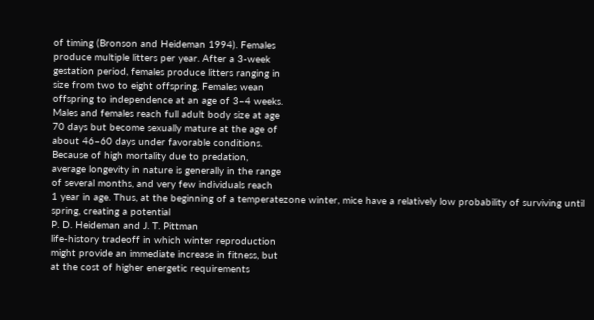of timing (Bronson and Heideman 1994). Females
produce multiple litters per year. After a 3-week
gestation period, females produce litters ranging in
size from two to eight offspring. Females wean
offspring to independence at an age of 3–4 weeks.
Males and females reach full adult body size at age
70 days but become sexually mature at the age of
about 46–60 days under favorable conditions.
Because of high mortality due to predation,
average longevity in nature is generally in the range
of several months, and very few individuals reach
1 year in age. Thus, at the beginning of a temperatezone winter, mice have a relatively low probability of surviving until spring, creating a potential
P. D. Heideman and J. T. Pittman
life-history tradeoff in which winter reproduction
might provide an immediate increase in fitness, but
at the cost of higher energetic requirements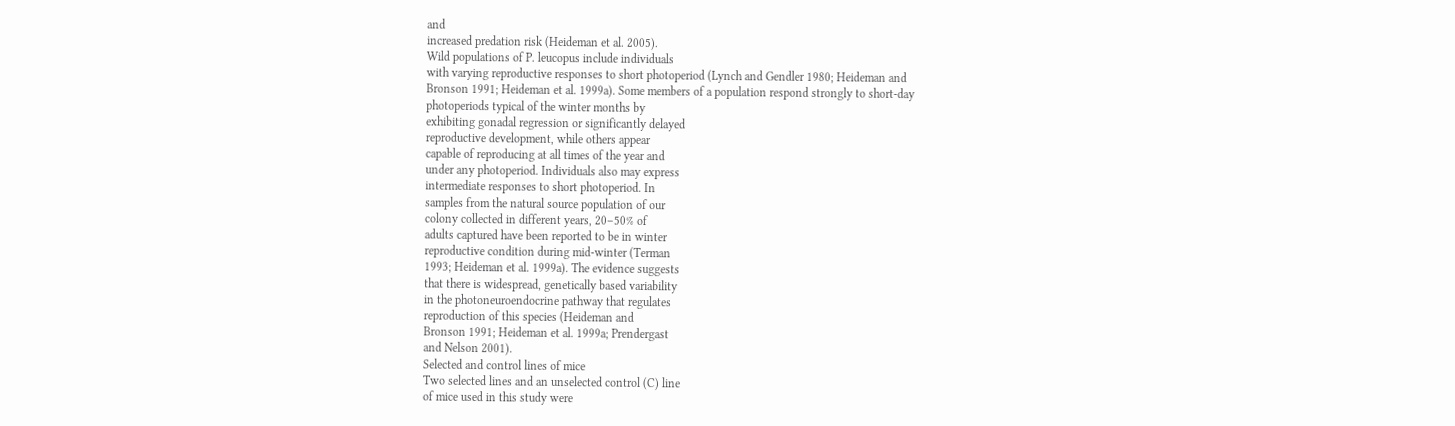and
increased predation risk (Heideman et al. 2005).
Wild populations of P. leucopus include individuals
with varying reproductive responses to short photoperiod (Lynch and Gendler 1980; Heideman and
Bronson 1991; Heideman et al. 1999a). Some members of a population respond strongly to short-day
photoperiods typical of the winter months by
exhibiting gonadal regression or significantly delayed
reproductive development, while others appear
capable of reproducing at all times of the year and
under any photoperiod. Individuals also may express
intermediate responses to short photoperiod. In
samples from the natural source population of our
colony collected in different years, 20–50% of
adults captured have been reported to be in winter
reproductive condition during mid-winter (Terman
1993; Heideman et al. 1999a). The evidence suggests
that there is widespread, genetically based variability
in the photoneuroendocrine pathway that regulates
reproduction of this species (Heideman and
Bronson 1991; Heideman et al. 1999a; Prendergast
and Nelson 2001).
Selected and control lines of mice
Two selected lines and an unselected control (C) line
of mice used in this study were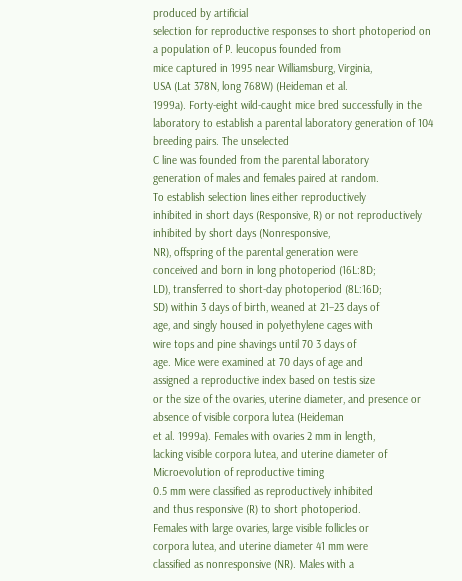produced by artificial
selection for reproductive responses to short photoperiod on a population of P. leucopus founded from
mice captured in 1995 near Williamsburg, Virginia,
USA (Lat 378N, long 768W) (Heideman et al.
1999a). Forty-eight wild-caught mice bred successfully in the laboratory to establish a parental laboratory generation of 104 breeding pairs. The unselected
C line was founded from the parental laboratory
generation of males and females paired at random.
To establish selection lines either reproductively
inhibited in short days (Responsive, R) or not reproductively inhibited by short days (Nonresponsive,
NR), offspring of the parental generation were
conceived and born in long photoperiod (16L:8D;
LD), transferred to short-day photoperiod (8L:16D;
SD) within 3 days of birth, weaned at 21–23 days of
age, and singly housed in polyethylene cages with
wire tops and pine shavings until 70 3 days of
age. Mice were examined at 70 days of age and
assigned a reproductive index based on testis size
or the size of the ovaries, uterine diameter, and presence or absence of visible corpora lutea (Heideman
et al. 1999a). Females with ovaries 2 mm in length,
lacking visible corpora lutea, and uterine diameter of
Microevolution of reproductive timing
0.5 mm were classified as reproductively inhibited
and thus responsive (R) to short photoperiod.
Females with large ovaries, large visible follicles or
corpora lutea, and uterine diameter 41 mm were
classified as nonresponsive (NR). Males with a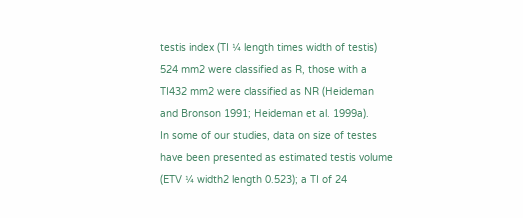testis index (TI ¼ length times width of testis)
524 mm2 were classified as R, those with a
TI432 mm2 were classified as NR (Heideman
and Bronson 1991; Heideman et al. 1999a).
In some of our studies, data on size of testes
have been presented as estimated testis volume
(ETV ¼ width2 length 0.523); a TI of 24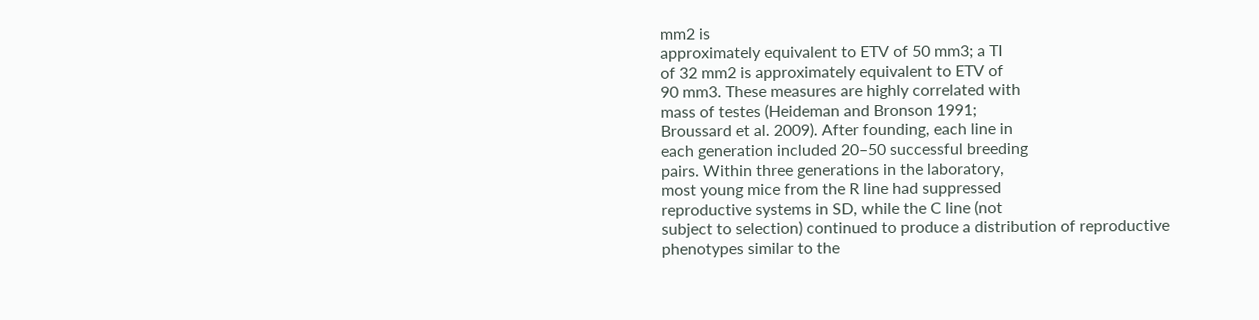mm2 is
approximately equivalent to ETV of 50 mm3; a TI
of 32 mm2 is approximately equivalent to ETV of
90 mm3. These measures are highly correlated with
mass of testes (Heideman and Bronson 1991;
Broussard et al. 2009). After founding, each line in
each generation included 20–50 successful breeding
pairs. Within three generations in the laboratory,
most young mice from the R line had suppressed
reproductive systems in SD, while the C line (not
subject to selection) continued to produce a distribution of reproductive phenotypes similar to the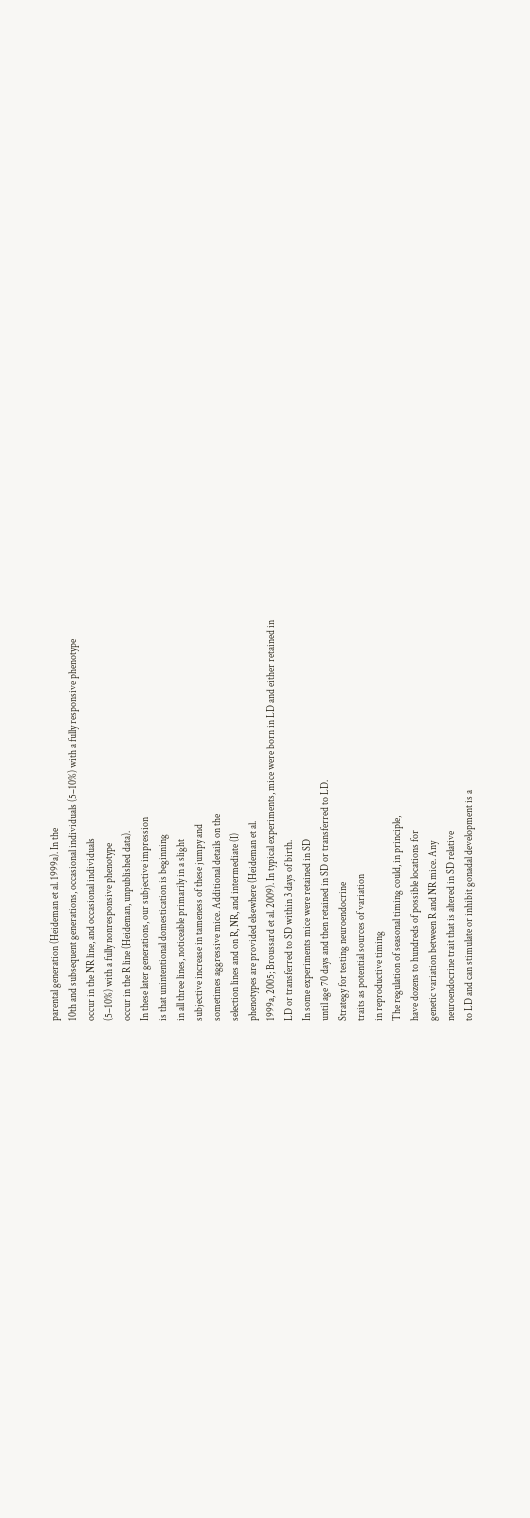parental generation (Heideman et al. 1999a). In the
10th and subsequent generations, occasional individuals (5–10%) with a fully responsive phenotype
occur in the NR line, and occasional individuals
(5–10%) with a fully nonresponsive phenotype
occur in the R line (Heideman, unpublished data).
In these later generations, our subjective impression
is that unintentional domestication is beginning
in all three lines, noticeable primarily in a slight
subjective increase in tameness of these jumpy and
sometimes aggressive mice. Additional details on the
selection lines and on R, NR, and intermediate (I)
phenotypes are provided elsewhere (Heideman et al.
1999a, 2005; Broussard et al. 2009). In typical experiments, mice were born in LD and either retained in
LD or transferred to SD within 3 days of birth.
In some experiments mice were retained in SD
until age 70 days and then retained in SD or transferred to LD.
Strategy for testing neuroendocrine
traits as potential sources of variation
in reproductive timing
The regulation of seasonal timing could, in principle,
have dozens to hundreds of possible locations for
genetic variation between R and NR mice. Any
neuroendocrine trait that is altered in SD relative
to LD and can stimulate or inhibit gonadal development is a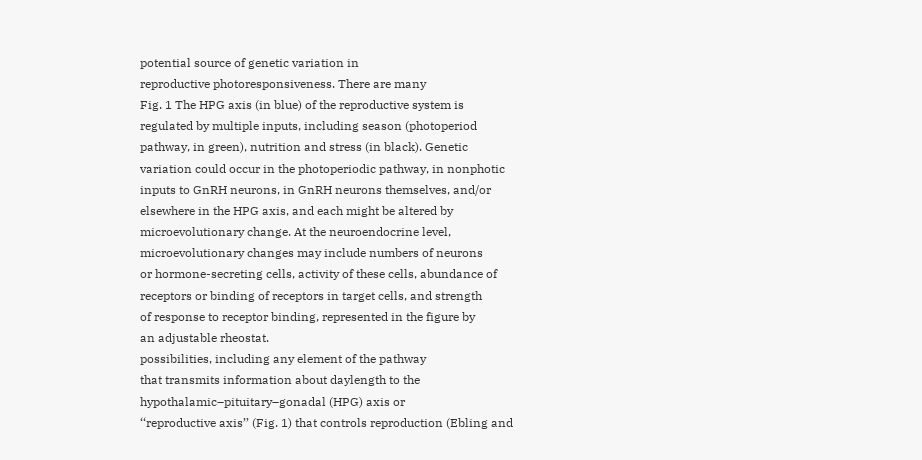potential source of genetic variation in
reproductive photoresponsiveness. There are many
Fig. 1 The HPG axis (in blue) of the reproductive system is
regulated by multiple inputs, including season (photoperiod
pathway, in green), nutrition and stress (in black). Genetic
variation could occur in the photoperiodic pathway, in nonphotic
inputs to GnRH neurons, in GnRH neurons themselves, and/or
elsewhere in the HPG axis, and each might be altered by
microevolutionary change. At the neuroendocrine level,
microevolutionary changes may include numbers of neurons
or hormone-secreting cells, activity of these cells, abundance of
receptors or binding of receptors in target cells, and strength
of response to receptor binding, represented in the figure by
an adjustable rheostat.
possibilities, including any element of the pathway
that transmits information about daylength to the
hypothalamic–pituitary–gonadal (HPG) axis or
‘‘reproductive axis’’ (Fig. 1) that controls reproduction (Ebling and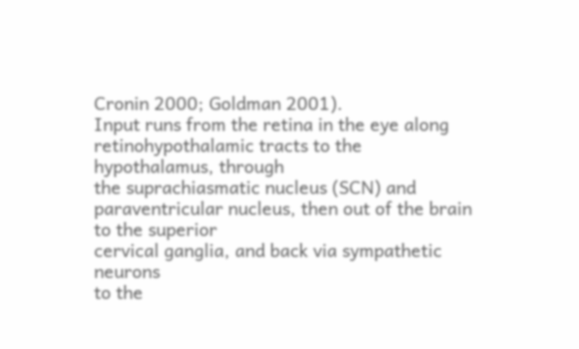Cronin 2000; Goldman 2001).
Input runs from the retina in the eye along retinohypothalamic tracts to the hypothalamus, through
the suprachiasmatic nucleus (SCN) and paraventricular nucleus, then out of the brain to the superior
cervical ganglia, and back via sympathetic neurons
to the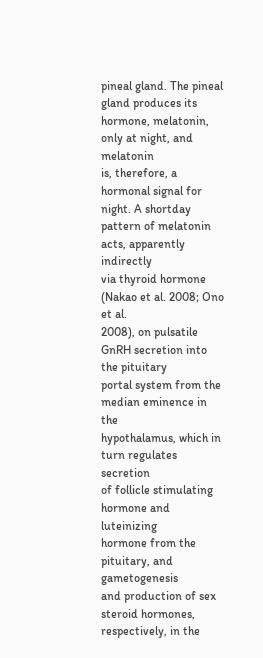pineal gland. The pineal gland produces its
hormone, melatonin, only at night, and melatonin
is, therefore, a hormonal signal for night. A shortday pattern of melatonin acts, apparently indirectly
via thyroid hormone (Nakao et al. 2008; Ono et al.
2008), on pulsatile GnRH secretion into the pituitary
portal system from the median eminence in the
hypothalamus, which in turn regulates secretion
of follicle stimulating hormone and luteinizing
hormone from the pituitary, and gametogenesis
and production of sex steroid hormones, respectively, in the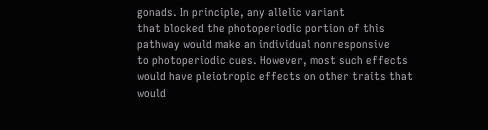gonads. In principle, any allelic variant
that blocked the photoperiodic portion of this
pathway would make an individual nonresponsive
to photoperiodic cues. However, most such effects
would have pleiotropic effects on other traits that
would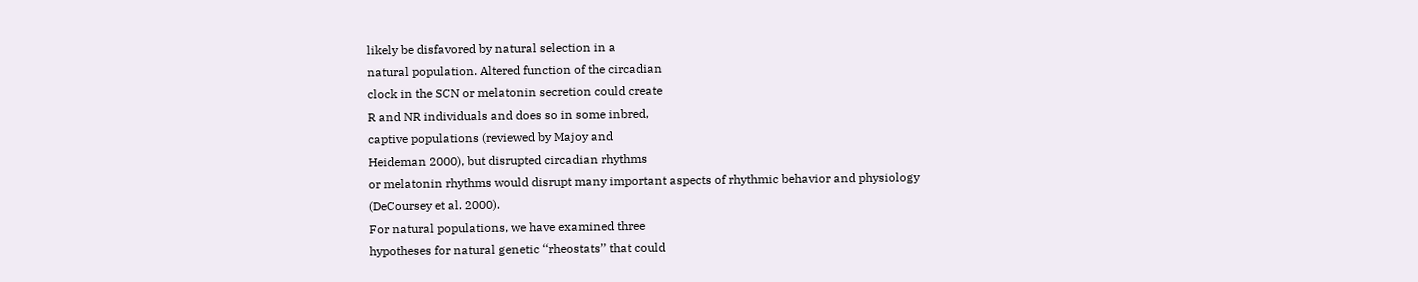likely be disfavored by natural selection in a
natural population. Altered function of the circadian
clock in the SCN or melatonin secretion could create
R and NR individuals and does so in some inbred,
captive populations (reviewed by Majoy and
Heideman 2000), but disrupted circadian rhythms
or melatonin rhythms would disrupt many important aspects of rhythmic behavior and physiology
(DeCoursey et al. 2000).
For natural populations, we have examined three
hypotheses for natural genetic ‘‘rheostats’’ that could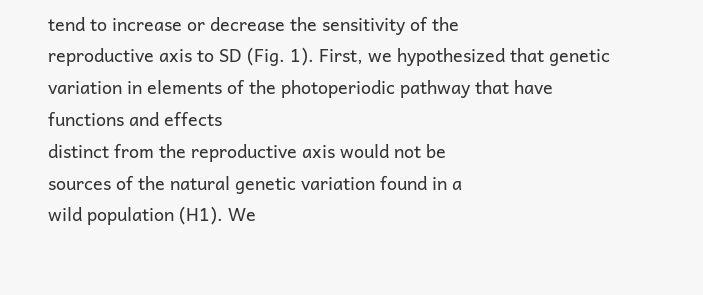tend to increase or decrease the sensitivity of the
reproductive axis to SD (Fig. 1). First, we hypothesized that genetic variation in elements of the photoperiodic pathway that have functions and effects
distinct from the reproductive axis would not be
sources of the natural genetic variation found in a
wild population (H1). We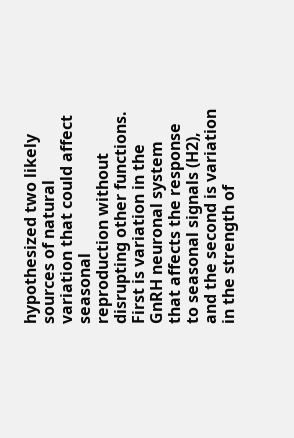hypothesized two likely
sources of natural variation that could affect seasonal
reproduction without disrupting other functions.
First is variation in the GnRH neuronal system
that affects the response to seasonal signals (H2),
and the second is variation in the strength of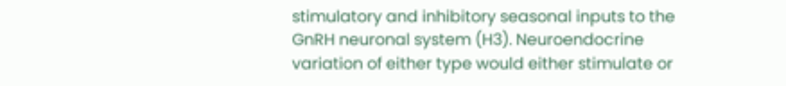stimulatory and inhibitory seasonal inputs to the
GnRH neuronal system (H3). Neuroendocrine
variation of either type would either stimulate or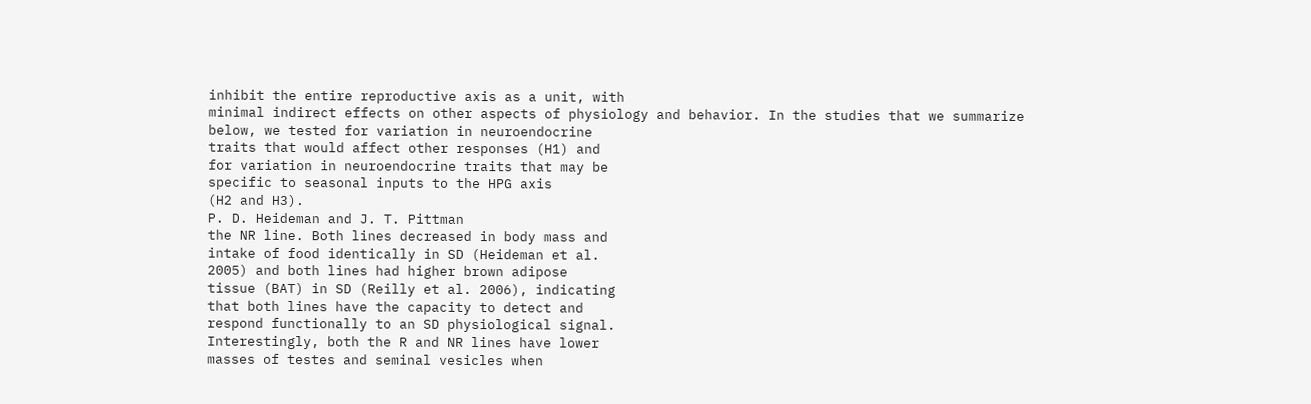inhibit the entire reproductive axis as a unit, with
minimal indirect effects on other aspects of physiology and behavior. In the studies that we summarize
below, we tested for variation in neuroendocrine
traits that would affect other responses (H1) and
for variation in neuroendocrine traits that may be
specific to seasonal inputs to the HPG axis
(H2 and H3).
P. D. Heideman and J. T. Pittman
the NR line. Both lines decreased in body mass and
intake of food identically in SD (Heideman et al.
2005) and both lines had higher brown adipose
tissue (BAT) in SD (Reilly et al. 2006), indicating
that both lines have the capacity to detect and
respond functionally to an SD physiological signal.
Interestingly, both the R and NR lines have lower
masses of testes and seminal vesicles when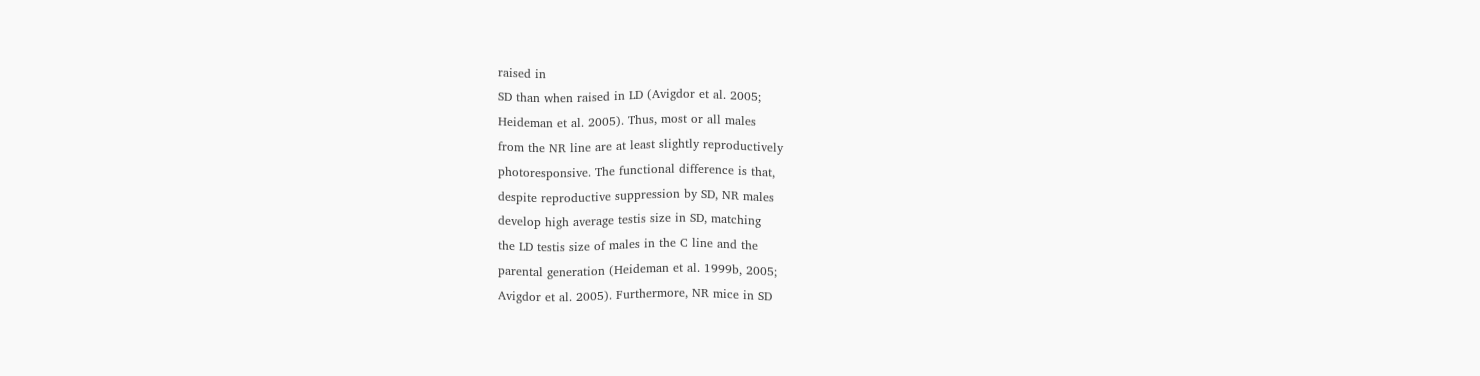raised in
SD than when raised in LD (Avigdor et al. 2005;
Heideman et al. 2005). Thus, most or all males
from the NR line are at least slightly reproductively
photoresponsive. The functional difference is that,
despite reproductive suppression by SD, NR males
develop high average testis size in SD, matching
the LD testis size of males in the C line and the
parental generation (Heideman et al. 1999b, 2005;
Avigdor et al. 2005). Furthermore, NR mice in SD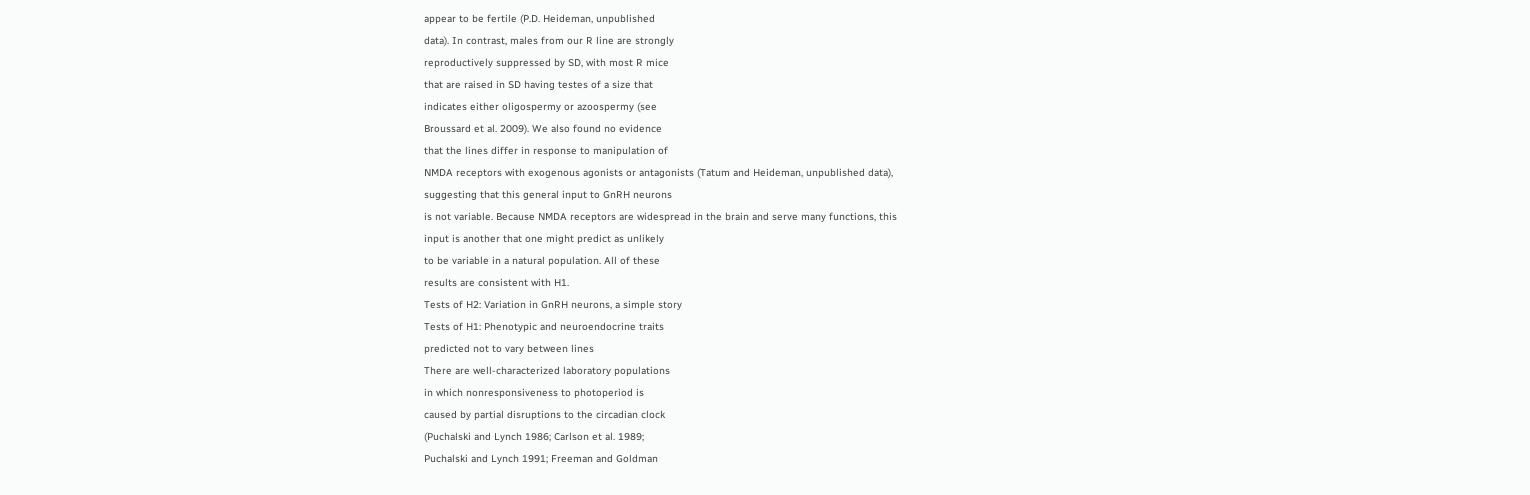appear to be fertile (P.D. Heideman, unpublished
data). In contrast, males from our R line are strongly
reproductively suppressed by SD, with most R mice
that are raised in SD having testes of a size that
indicates either oligospermy or azoospermy (see
Broussard et al. 2009). We also found no evidence
that the lines differ in response to manipulation of
NMDA receptors with exogenous agonists or antagonists (Tatum and Heideman, unpublished data),
suggesting that this general input to GnRH neurons
is not variable. Because NMDA receptors are widespread in the brain and serve many functions, this
input is another that one might predict as unlikely
to be variable in a natural population. All of these
results are consistent with H1.
Tests of H2: Variation in GnRH neurons, a simple story
Tests of H1: Phenotypic and neuroendocrine traits
predicted not to vary between lines
There are well-characterized laboratory populations
in which nonresponsiveness to photoperiod is
caused by partial disruptions to the circadian clock
(Puchalski and Lynch 1986; Carlson et al. 1989;
Puchalski and Lynch 1991; Freeman and Goldman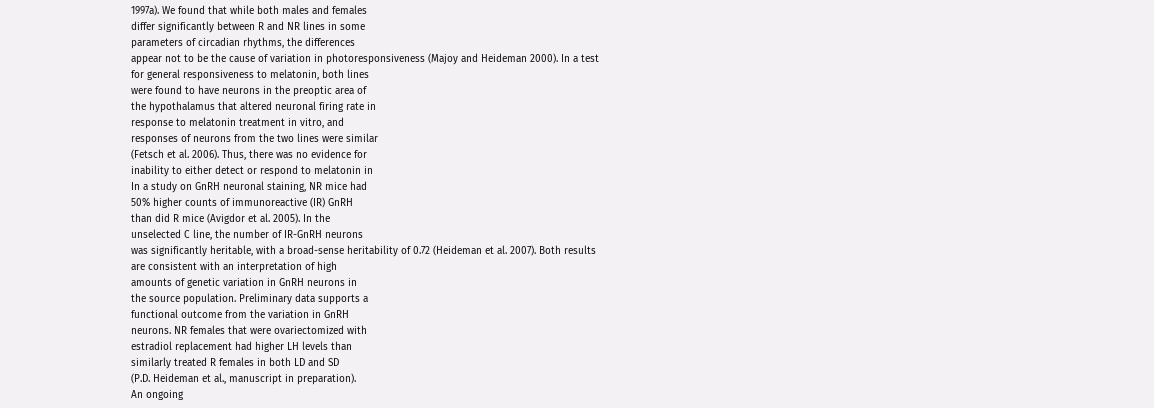1997a). We found that while both males and females
differ significantly between R and NR lines in some
parameters of circadian rhythms, the differences
appear not to be the cause of variation in photoresponsiveness (Majoy and Heideman 2000). In a test
for general responsiveness to melatonin, both lines
were found to have neurons in the preoptic area of
the hypothalamus that altered neuronal firing rate in
response to melatonin treatment in vitro, and
responses of neurons from the two lines were similar
(Fetsch et al. 2006). Thus, there was no evidence for
inability to either detect or respond to melatonin in
In a study on GnRH neuronal staining, NR mice had
50% higher counts of immunoreactive (IR) GnRH
than did R mice (Avigdor et al. 2005). In the
unselected C line, the number of IR-GnRH neurons
was significantly heritable, with a broad-sense heritability of 0.72 (Heideman et al. 2007). Both results
are consistent with an interpretation of high
amounts of genetic variation in GnRH neurons in
the source population. Preliminary data supports a
functional outcome from the variation in GnRH
neurons. NR females that were ovariectomized with
estradiol replacement had higher LH levels than
similarly treated R females in both LD and SD
(P.D. Heideman et al., manuscript in preparation).
An ongoing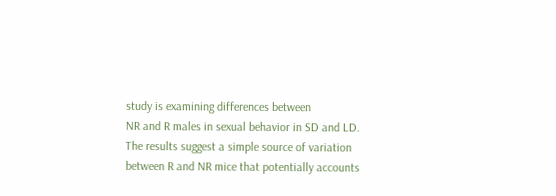study is examining differences between
NR and R males in sexual behavior in SD and LD.
The results suggest a simple source of variation
between R and NR mice that potentially accounts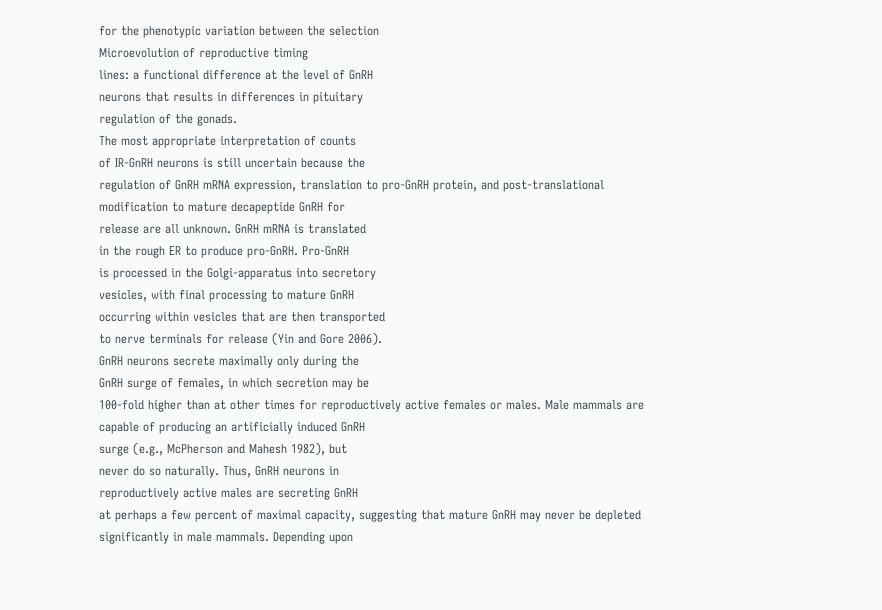for the phenotypic variation between the selection
Microevolution of reproductive timing
lines: a functional difference at the level of GnRH
neurons that results in differences in pituitary
regulation of the gonads.
The most appropriate interpretation of counts
of IR-GnRH neurons is still uncertain because the
regulation of GnRH mRNA expression, translation to pro-GnRH protein, and post-translational
modification to mature decapeptide GnRH for
release are all unknown. GnRH mRNA is translated
in the rough ER to produce pro-GnRH. Pro-GnRH
is processed in the Golgi-apparatus into secretory
vesicles, with final processing to mature GnRH
occurring within vesicles that are then transported
to nerve terminals for release (Yin and Gore 2006).
GnRH neurons secrete maximally only during the
GnRH surge of females, in which secretion may be
100-fold higher than at other times for reproductively active females or males. Male mammals are
capable of producing an artificially induced GnRH
surge (e.g., McPherson and Mahesh 1982), but
never do so naturally. Thus, GnRH neurons in
reproductively active males are secreting GnRH
at perhaps a few percent of maximal capacity, suggesting that mature GnRH may never be depleted
significantly in male mammals. Depending upon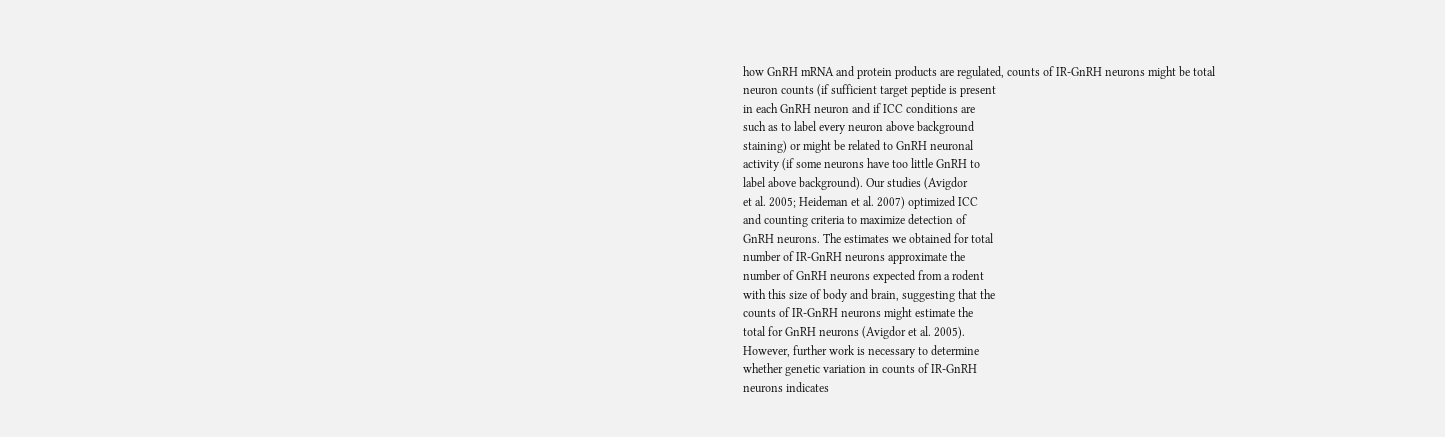how GnRH mRNA and protein products are regulated, counts of IR-GnRH neurons might be total
neuron counts (if sufficient target peptide is present
in each GnRH neuron and if ICC conditions are
such as to label every neuron above background
staining) or might be related to GnRH neuronal
activity (if some neurons have too little GnRH to
label above background). Our studies (Avigdor
et al. 2005; Heideman et al. 2007) optimized ICC
and counting criteria to maximize detection of
GnRH neurons. The estimates we obtained for total
number of IR-GnRH neurons approximate the
number of GnRH neurons expected from a rodent
with this size of body and brain, suggesting that the
counts of IR-GnRH neurons might estimate the
total for GnRH neurons (Avigdor et al. 2005).
However, further work is necessary to determine
whether genetic variation in counts of IR-GnRH
neurons indicates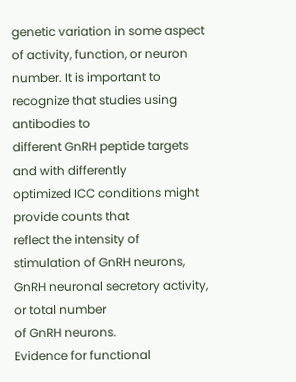genetic variation in some aspect
of activity, function, or neuron number. It is important to recognize that studies using antibodies to
different GnRH peptide targets and with differently
optimized ICC conditions might provide counts that
reflect the intensity of stimulation of GnRH neurons,
GnRH neuronal secretory activity, or total number
of GnRH neurons.
Evidence for functional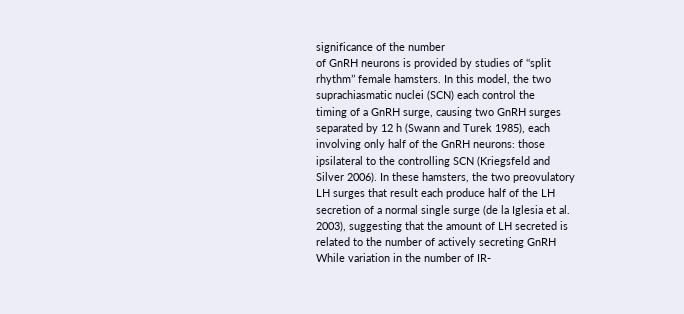significance of the number
of GnRH neurons is provided by studies of ‘‘split
rhythm’’ female hamsters. In this model, the two
suprachiasmatic nuclei (SCN) each control the
timing of a GnRH surge, causing two GnRH surges
separated by 12 h (Swann and Turek 1985), each
involving only half of the GnRH neurons: those
ipsilateral to the controlling SCN (Kriegsfeld and
Silver 2006). In these hamsters, the two preovulatory
LH surges that result each produce half of the LH
secretion of a normal single surge (de la Iglesia et al.
2003), suggesting that the amount of LH secreted is
related to the number of actively secreting GnRH
While variation in the number of IR-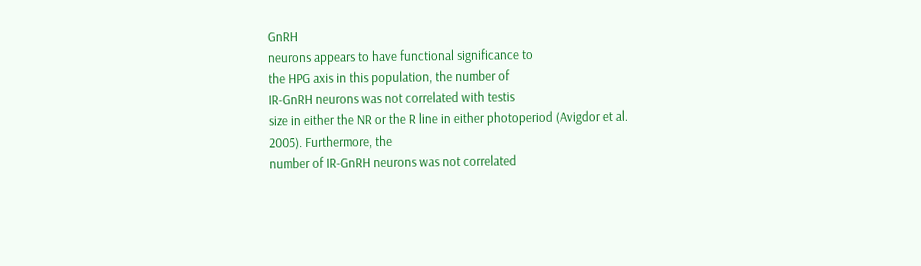GnRH
neurons appears to have functional significance to
the HPG axis in this population, the number of
IR-GnRH neurons was not correlated with testis
size in either the NR or the R line in either photoperiod (Avigdor et al. 2005). Furthermore, the
number of IR-GnRH neurons was not correlated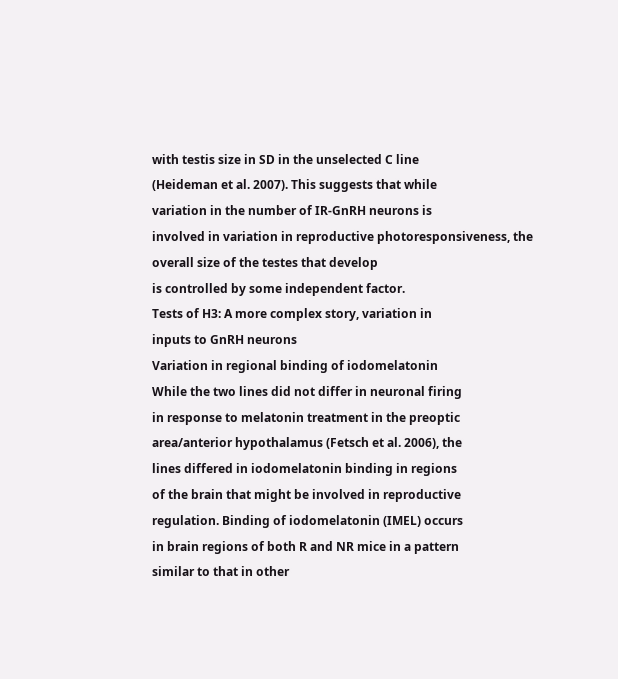with testis size in SD in the unselected C line
(Heideman et al. 2007). This suggests that while
variation in the number of IR-GnRH neurons is
involved in variation in reproductive photoresponsiveness, the overall size of the testes that develop
is controlled by some independent factor.
Tests of H3: A more complex story, variation in
inputs to GnRH neurons
Variation in regional binding of iodomelatonin
While the two lines did not differ in neuronal firing
in response to melatonin treatment in the preoptic
area/anterior hypothalamus (Fetsch et al. 2006), the
lines differed in iodomelatonin binding in regions
of the brain that might be involved in reproductive
regulation. Binding of iodomelatonin (IMEL) occurs
in brain regions of both R and NR mice in a pattern
similar to that in other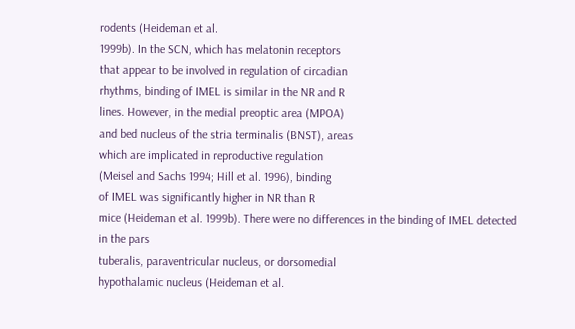rodents (Heideman et al.
1999b). In the SCN, which has melatonin receptors
that appear to be involved in regulation of circadian
rhythms, binding of IMEL is similar in the NR and R
lines. However, in the medial preoptic area (MPOA)
and bed nucleus of the stria terminalis (BNST), areas
which are implicated in reproductive regulation
(Meisel and Sachs 1994; Hill et al. 1996), binding
of IMEL was significantly higher in NR than R
mice (Heideman et al. 1999b). There were no differences in the binding of IMEL detected in the pars
tuberalis, paraventricular nucleus, or dorsomedial
hypothalamic nucleus (Heideman et al.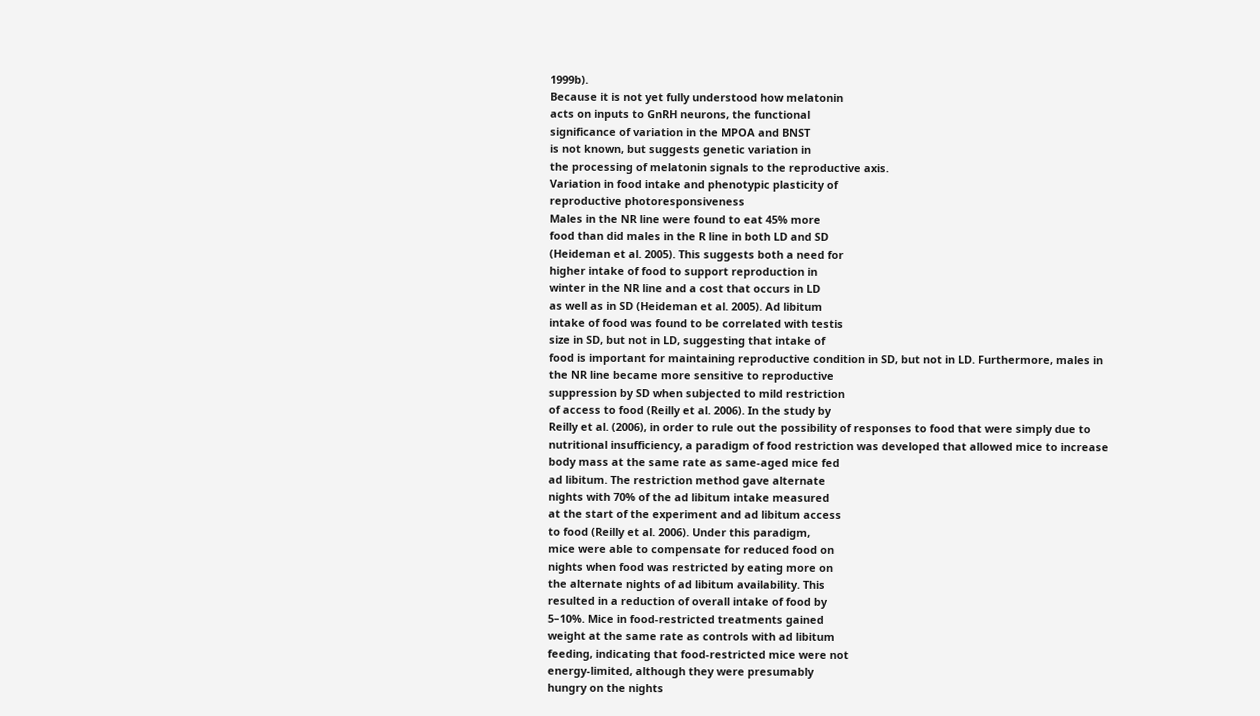1999b).
Because it is not yet fully understood how melatonin
acts on inputs to GnRH neurons, the functional
significance of variation in the MPOA and BNST
is not known, but suggests genetic variation in
the processing of melatonin signals to the reproductive axis.
Variation in food intake and phenotypic plasticity of
reproductive photoresponsiveness
Males in the NR line were found to eat 45% more
food than did males in the R line in both LD and SD
(Heideman et al. 2005). This suggests both a need for
higher intake of food to support reproduction in
winter in the NR line and a cost that occurs in LD
as well as in SD (Heideman et al. 2005). Ad libitum
intake of food was found to be correlated with testis
size in SD, but not in LD, suggesting that intake of
food is important for maintaining reproductive condition in SD, but not in LD. Furthermore, males in
the NR line became more sensitive to reproductive
suppression by SD when subjected to mild restriction
of access to food (Reilly et al. 2006). In the study by
Reilly et al. (2006), in order to rule out the possibility of responses to food that were simply due to
nutritional insufficiency, a paradigm of food restriction was developed that allowed mice to increase
body mass at the same rate as same-aged mice fed
ad libitum. The restriction method gave alternate
nights with 70% of the ad libitum intake measured
at the start of the experiment and ad libitum access
to food (Reilly et al. 2006). Under this paradigm,
mice were able to compensate for reduced food on
nights when food was restricted by eating more on
the alternate nights of ad libitum availability. This
resulted in a reduction of overall intake of food by
5–10%. Mice in food-restricted treatments gained
weight at the same rate as controls with ad libitum
feeding, indicating that food-restricted mice were not
energy-limited, although they were presumably
hungry on the nights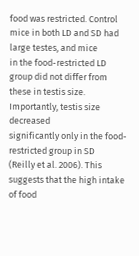food was restricted. Control
mice in both LD and SD had large testes, and mice
in the food-restricted LD group did not differ from
these in testis size. Importantly, testis size decreased
significantly only in the food-restricted group in SD
(Reilly et al. 2006). This suggests that the high intake
of food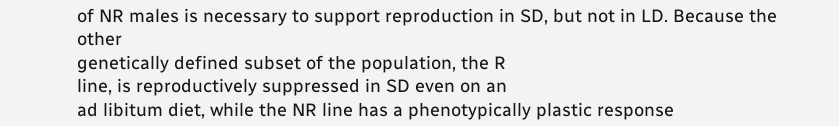of NR males is necessary to support reproduction in SD, but not in LD. Because the other
genetically defined subset of the population, the R
line, is reproductively suppressed in SD even on an
ad libitum diet, while the NR line has a phenotypically plastic response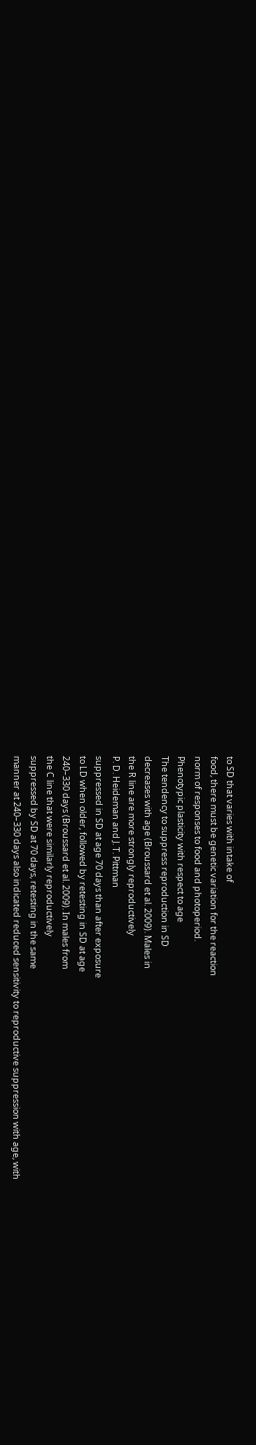to SD that varies with intake of
food, there must be genetic variation for the reaction
norm of responses to food and photoperiod.
Phenotypic plasticity with respect to age
The tendency to suppress reproduction in SD
decreases with age (Broussard et al. 2009). Males in
the R line are more strongly reproductively
P. D. Heideman and J. T. Pittman
suppressed in SD at age 70 days than after exposure
to LD when older, followed by retesting in SD at age
240–330 days (Broussard et al. 2009). In males from
the C line that were similarly reproductively
suppressed by SD at 70 days, retesting in the same
manner at 240–330 days also indicated reduced sensitivity to reproductive suppression with age, with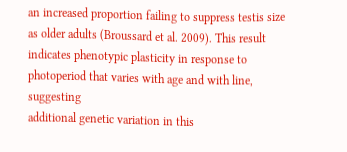an increased proportion failing to suppress testis size
as older adults (Broussard et al. 2009). This result
indicates phenotypic plasticity in response to photoperiod that varies with age and with line, suggesting
additional genetic variation in this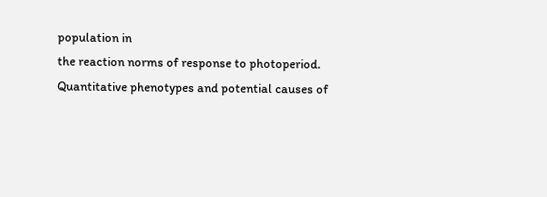population in
the reaction norms of response to photoperiod.
Quantitative phenotypes and potential causes of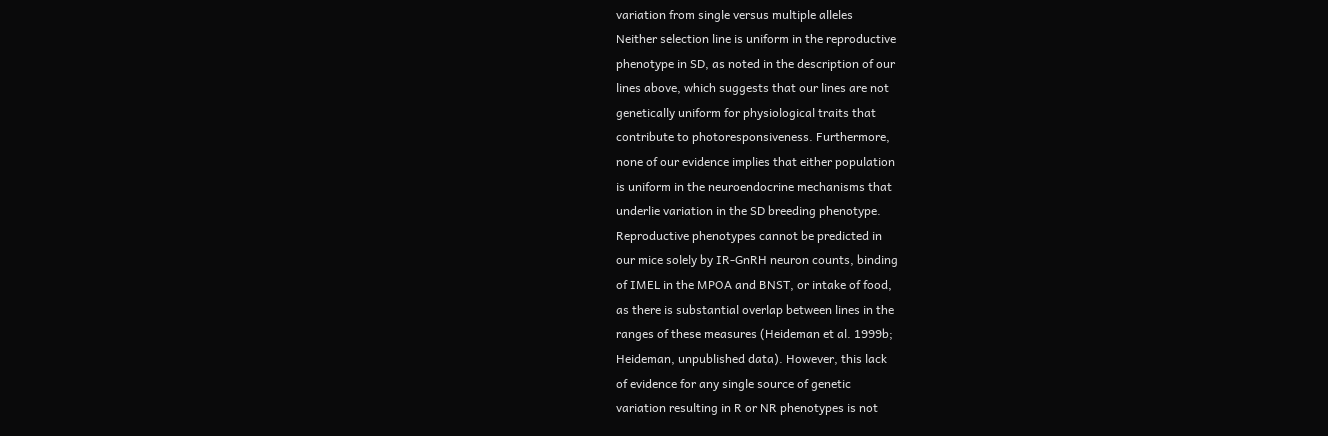variation from single versus multiple alleles
Neither selection line is uniform in the reproductive
phenotype in SD, as noted in the description of our
lines above, which suggests that our lines are not
genetically uniform for physiological traits that
contribute to photoresponsiveness. Furthermore,
none of our evidence implies that either population
is uniform in the neuroendocrine mechanisms that
underlie variation in the SD breeding phenotype.
Reproductive phenotypes cannot be predicted in
our mice solely by IR-GnRH neuron counts, binding
of IMEL in the MPOA and BNST, or intake of food,
as there is substantial overlap between lines in the
ranges of these measures (Heideman et al. 1999b;
Heideman, unpublished data). However, this lack
of evidence for any single source of genetic
variation resulting in R or NR phenotypes is not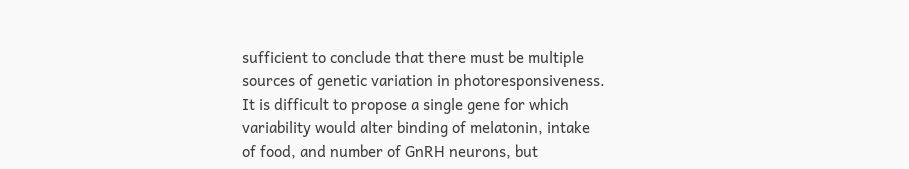sufficient to conclude that there must be multiple
sources of genetic variation in photoresponsiveness.
It is difficult to propose a single gene for which
variability would alter binding of melatonin, intake
of food, and number of GnRH neurons, but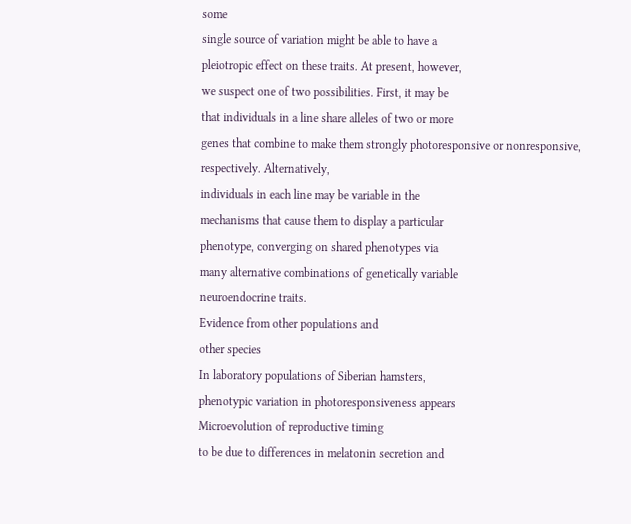some
single source of variation might be able to have a
pleiotropic effect on these traits. At present, however,
we suspect one of two possibilities. First, it may be
that individuals in a line share alleles of two or more
genes that combine to make them strongly photoresponsive or nonresponsive, respectively. Alternatively,
individuals in each line may be variable in the
mechanisms that cause them to display a particular
phenotype, converging on shared phenotypes via
many alternative combinations of genetically variable
neuroendocrine traits.
Evidence from other populations and
other species
In laboratory populations of Siberian hamsters,
phenotypic variation in photoresponsiveness appears
Microevolution of reproductive timing
to be due to differences in melatonin secretion and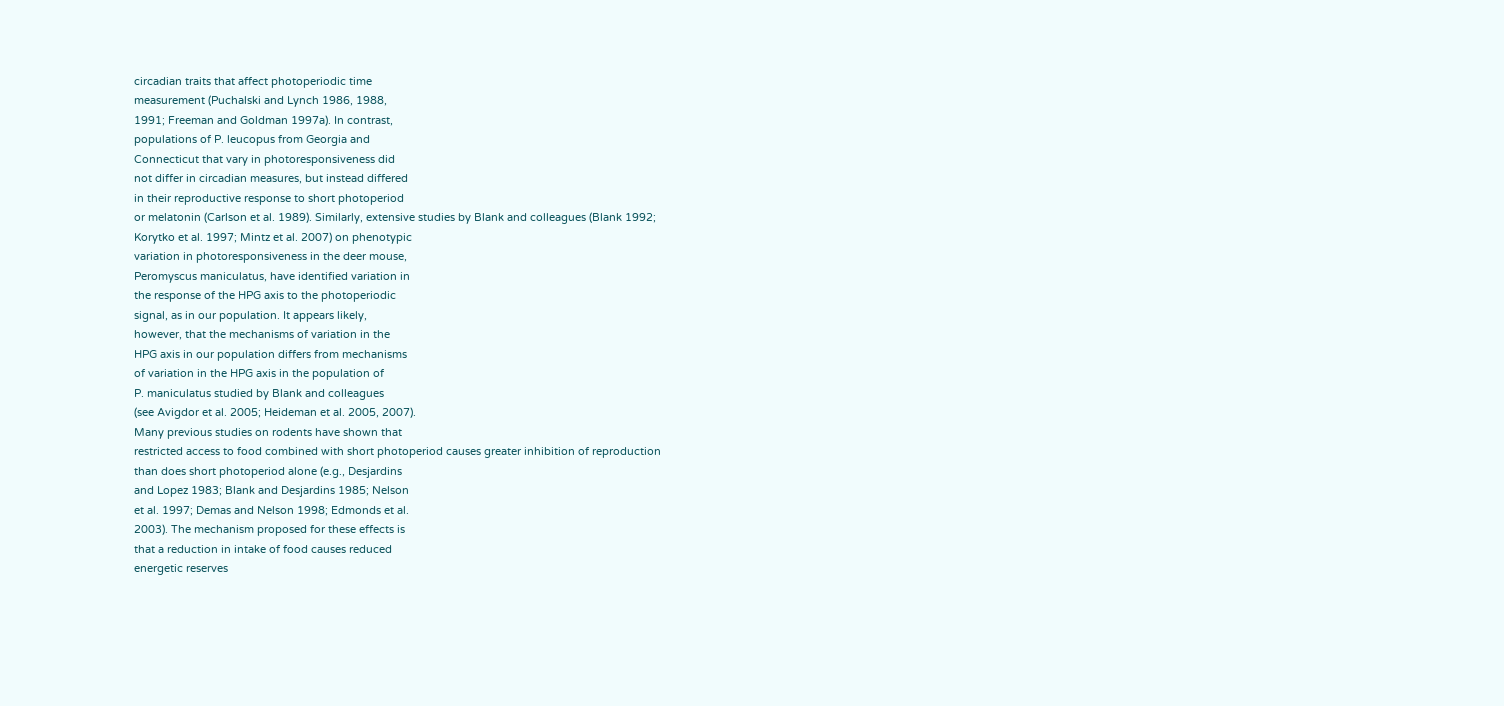circadian traits that affect photoperiodic time
measurement (Puchalski and Lynch 1986, 1988,
1991; Freeman and Goldman 1997a). In contrast,
populations of P. leucopus from Georgia and
Connecticut that vary in photoresponsiveness did
not differ in circadian measures, but instead differed
in their reproductive response to short photoperiod
or melatonin (Carlson et al. 1989). Similarly, extensive studies by Blank and colleagues (Blank 1992;
Korytko et al. 1997; Mintz et al. 2007) on phenotypic
variation in photoresponsiveness in the deer mouse,
Peromyscus maniculatus, have identified variation in
the response of the HPG axis to the photoperiodic
signal, as in our population. It appears likely,
however, that the mechanisms of variation in the
HPG axis in our population differs from mechanisms
of variation in the HPG axis in the population of
P. maniculatus studied by Blank and colleagues
(see Avigdor et al. 2005; Heideman et al. 2005, 2007).
Many previous studies on rodents have shown that
restricted access to food combined with short photoperiod causes greater inhibition of reproduction
than does short photoperiod alone (e.g., Desjardins
and Lopez 1983; Blank and Desjardins 1985; Nelson
et al. 1997; Demas and Nelson 1998; Edmonds et al.
2003). The mechanism proposed for these effects is
that a reduction in intake of food causes reduced
energetic reserves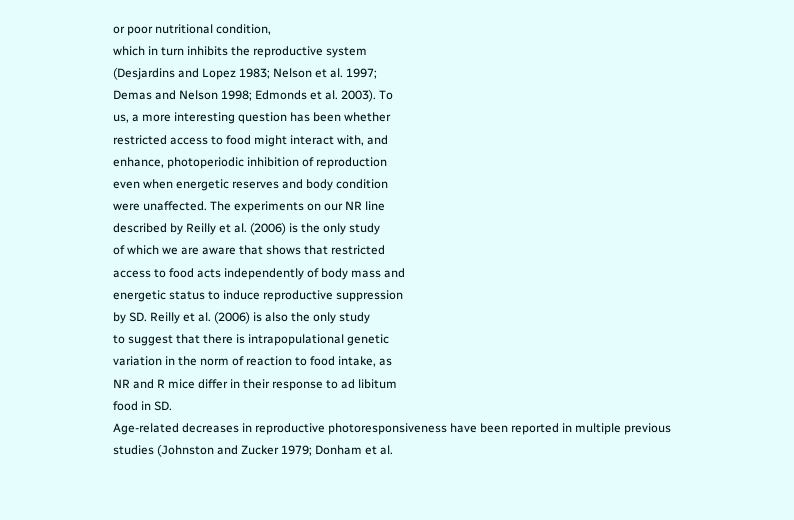or poor nutritional condition,
which in turn inhibits the reproductive system
(Desjardins and Lopez 1983; Nelson et al. 1997;
Demas and Nelson 1998; Edmonds et al. 2003). To
us, a more interesting question has been whether
restricted access to food might interact with, and
enhance, photoperiodic inhibition of reproduction
even when energetic reserves and body condition
were unaffected. The experiments on our NR line
described by Reilly et al. (2006) is the only study
of which we are aware that shows that restricted
access to food acts independently of body mass and
energetic status to induce reproductive suppression
by SD. Reilly et al. (2006) is also the only study
to suggest that there is intrapopulational genetic
variation in the norm of reaction to food intake, as
NR and R mice differ in their response to ad libitum
food in SD.
Age-related decreases in reproductive photoresponsiveness have been reported in multiple previous
studies (Johnston and Zucker 1979; Donham et al.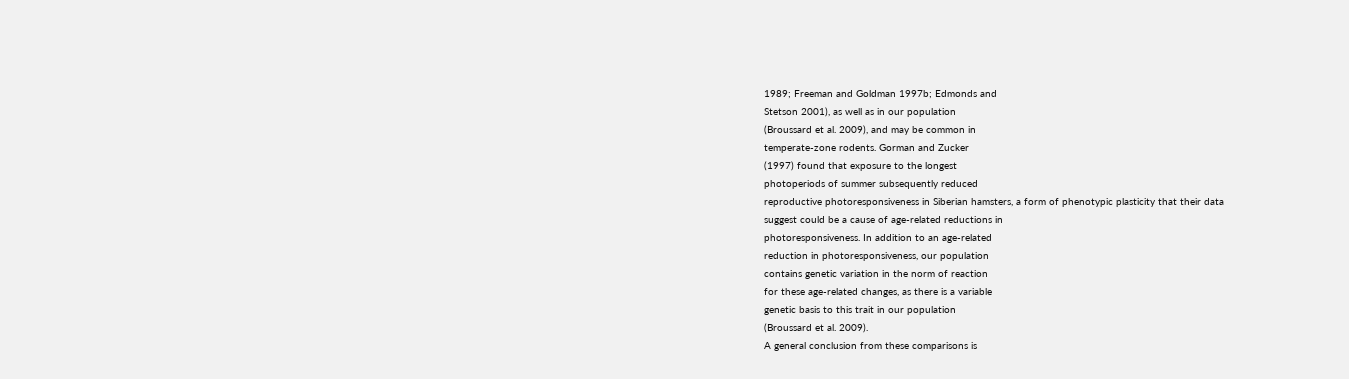1989; Freeman and Goldman 1997b; Edmonds and
Stetson 2001), as well as in our population
(Broussard et al. 2009), and may be common in
temperate-zone rodents. Gorman and Zucker
(1997) found that exposure to the longest
photoperiods of summer subsequently reduced
reproductive photoresponsiveness in Siberian hamsters, a form of phenotypic plasticity that their data
suggest could be a cause of age-related reductions in
photoresponsiveness. In addition to an age-related
reduction in photoresponsiveness, our population
contains genetic variation in the norm of reaction
for these age-related changes, as there is a variable
genetic basis to this trait in our population
(Broussard et al. 2009).
A general conclusion from these comparisons is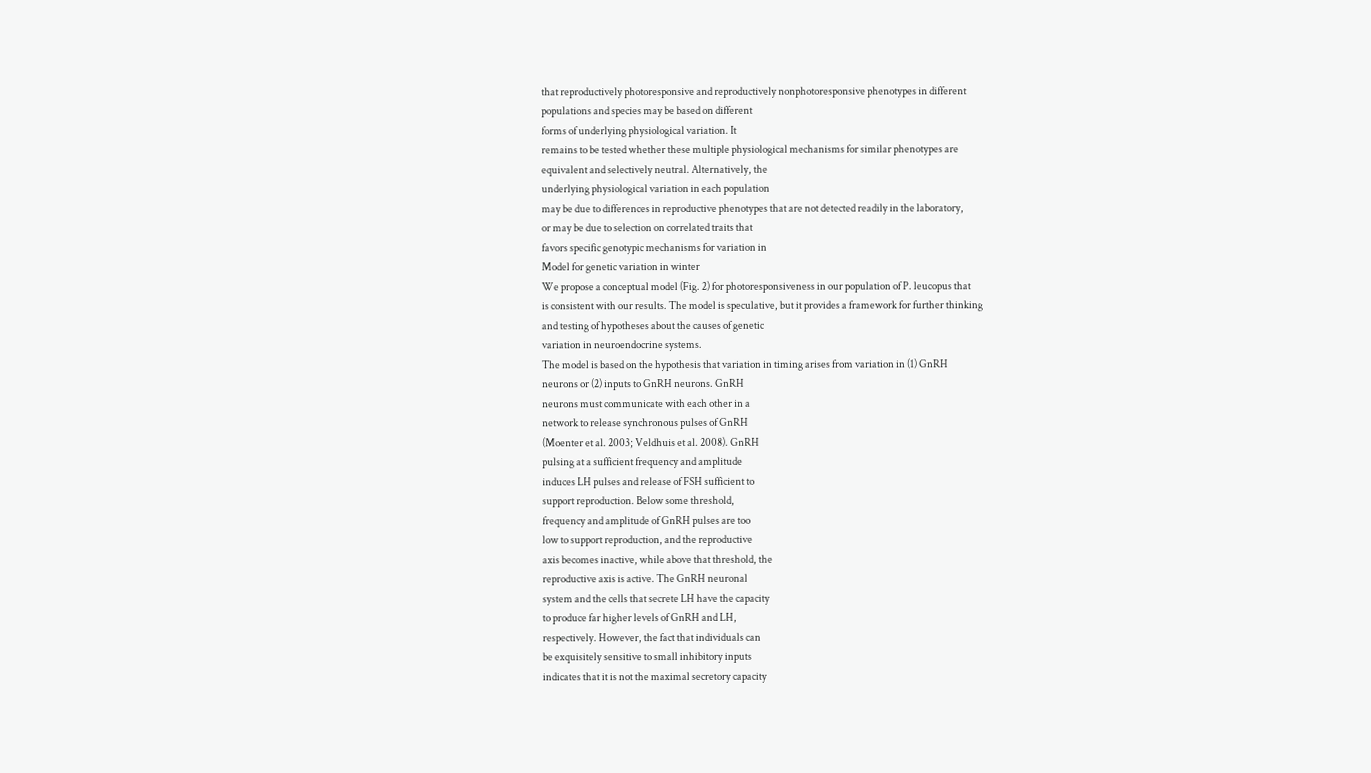that reproductively photoresponsive and reproductively nonphotoresponsive phenotypes in different
populations and species may be based on different
forms of underlying physiological variation. It
remains to be tested whether these multiple physiological mechanisms for similar phenotypes are
equivalent and selectively neutral. Alternatively, the
underlying physiological variation in each population
may be due to differences in reproductive phenotypes that are not detected readily in the laboratory,
or may be due to selection on correlated traits that
favors specific genotypic mechanisms for variation in
Model for genetic variation in winter
We propose a conceptual model (Fig. 2) for photoresponsiveness in our population of P. leucopus that
is consistent with our results. The model is speculative, but it provides a framework for further thinking
and testing of hypotheses about the causes of genetic
variation in neuroendocrine systems.
The model is based on the hypothesis that variation in timing arises from variation in (1) GnRH
neurons or (2) inputs to GnRH neurons. GnRH
neurons must communicate with each other in a
network to release synchronous pulses of GnRH
(Moenter et al. 2003; Veldhuis et al. 2008). GnRH
pulsing at a sufficient frequency and amplitude
induces LH pulses and release of FSH sufficient to
support reproduction. Below some threshold,
frequency and amplitude of GnRH pulses are too
low to support reproduction, and the reproductive
axis becomes inactive, while above that threshold, the
reproductive axis is active. The GnRH neuronal
system and the cells that secrete LH have the capacity
to produce far higher levels of GnRH and LH,
respectively. However, the fact that individuals can
be exquisitely sensitive to small inhibitory inputs
indicates that it is not the maximal secretory capacity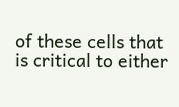of these cells that is critical to either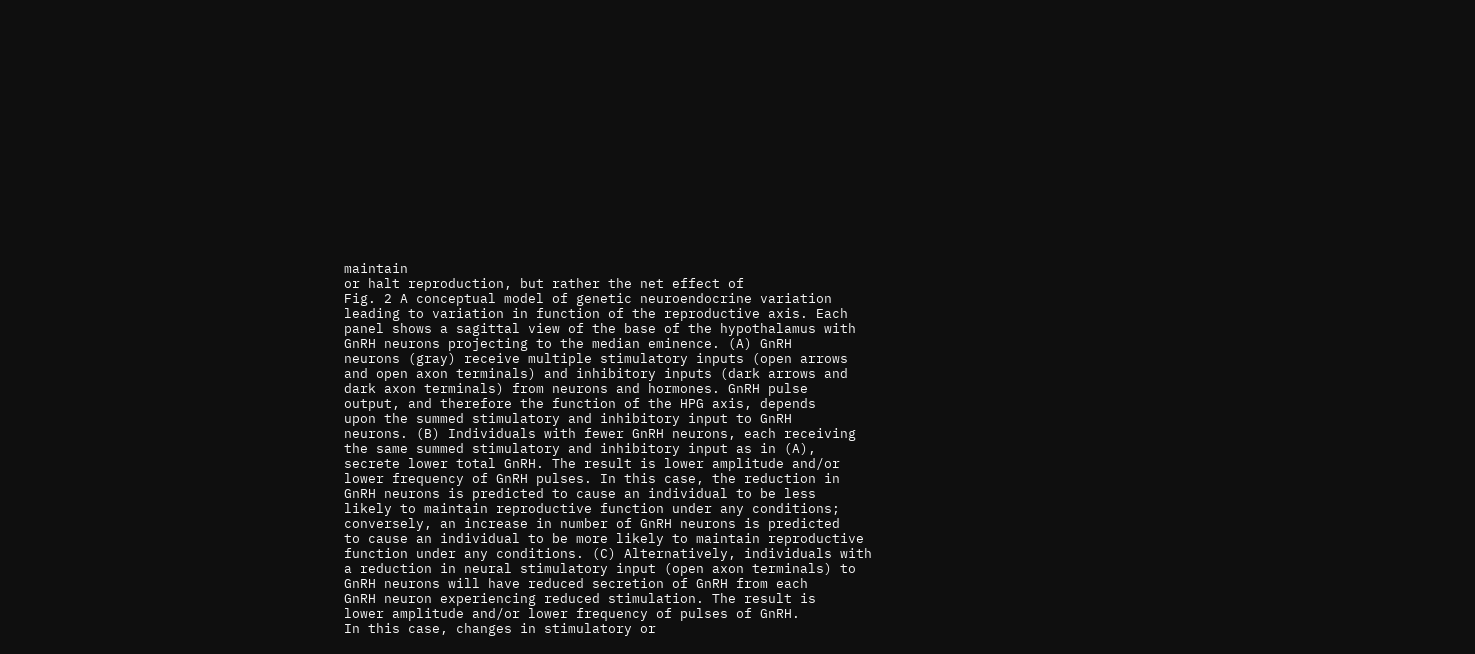maintain
or halt reproduction, but rather the net effect of
Fig. 2 A conceptual model of genetic neuroendocrine variation
leading to variation in function of the reproductive axis. Each
panel shows a sagittal view of the base of the hypothalamus with
GnRH neurons projecting to the median eminence. (A) GnRH
neurons (gray) receive multiple stimulatory inputs (open arrows
and open axon terminals) and inhibitory inputs (dark arrows and
dark axon terminals) from neurons and hormones. GnRH pulse
output, and therefore the function of the HPG axis, depends
upon the summed stimulatory and inhibitory input to GnRH
neurons. (B) Individuals with fewer GnRH neurons, each receiving
the same summed stimulatory and inhibitory input as in (A),
secrete lower total GnRH. The result is lower amplitude and/or
lower frequency of GnRH pulses. In this case, the reduction in
GnRH neurons is predicted to cause an individual to be less
likely to maintain reproductive function under any conditions;
conversely, an increase in number of GnRH neurons is predicted
to cause an individual to be more likely to maintain reproductive
function under any conditions. (C) Alternatively, individuals with
a reduction in neural stimulatory input (open axon terminals) to
GnRH neurons will have reduced secretion of GnRH from each
GnRH neuron experiencing reduced stimulation. The result is
lower amplitude and/or lower frequency of pulses of GnRH.
In this case, changes in stimulatory or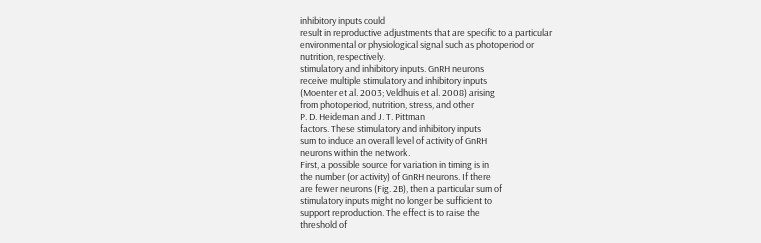inhibitory inputs could
result in reproductive adjustments that are specific to a particular
environmental or physiological signal such as photoperiod or
nutrition, respectively.
stimulatory and inhibitory inputs. GnRH neurons
receive multiple stimulatory and inhibitory inputs
(Moenter et al. 2003; Veldhuis et al. 2008) arising
from photoperiod, nutrition, stress, and other
P. D. Heideman and J. T. Pittman
factors. These stimulatory and inhibitory inputs
sum to induce an overall level of activity of GnRH
neurons within the network.
First, a possible source for variation in timing is in
the number (or activity) of GnRH neurons. If there
are fewer neurons (Fig. 2B), then a particular sum of
stimulatory inputs might no longer be sufficient to
support reproduction. The effect is to raise the
threshold of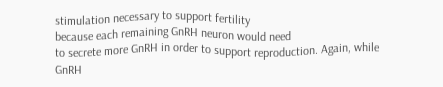stimulation necessary to support fertility
because each remaining GnRH neuron would need
to secrete more GnRH in order to support reproduction. Again, while GnRH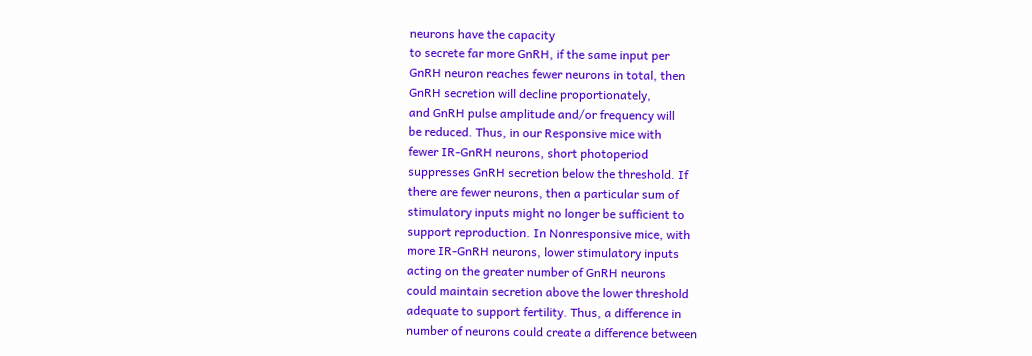neurons have the capacity
to secrete far more GnRH, if the same input per
GnRH neuron reaches fewer neurons in total, then
GnRH secretion will decline proportionately,
and GnRH pulse amplitude and/or frequency will
be reduced. Thus, in our Responsive mice with
fewer IR-GnRH neurons, short photoperiod
suppresses GnRH secretion below the threshold. If
there are fewer neurons, then a particular sum of
stimulatory inputs might no longer be sufficient to
support reproduction. In Nonresponsive mice, with
more IR-GnRH neurons, lower stimulatory inputs
acting on the greater number of GnRH neurons
could maintain secretion above the lower threshold
adequate to support fertility. Thus, a difference in
number of neurons could create a difference between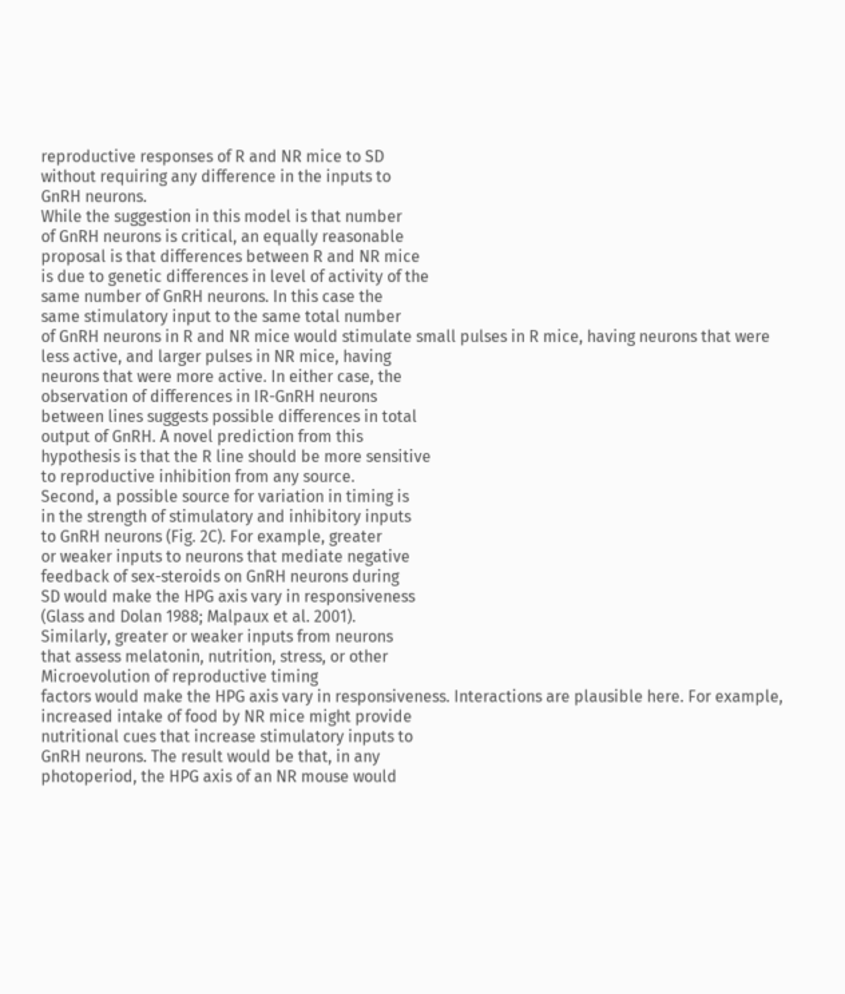reproductive responses of R and NR mice to SD
without requiring any difference in the inputs to
GnRH neurons.
While the suggestion in this model is that number
of GnRH neurons is critical, an equally reasonable
proposal is that differences between R and NR mice
is due to genetic differences in level of activity of the
same number of GnRH neurons. In this case the
same stimulatory input to the same total number
of GnRH neurons in R and NR mice would stimulate small pulses in R mice, having neurons that were
less active, and larger pulses in NR mice, having
neurons that were more active. In either case, the
observation of differences in IR-GnRH neurons
between lines suggests possible differences in total
output of GnRH. A novel prediction from this
hypothesis is that the R line should be more sensitive
to reproductive inhibition from any source.
Second, a possible source for variation in timing is
in the strength of stimulatory and inhibitory inputs
to GnRH neurons (Fig. 2C). For example, greater
or weaker inputs to neurons that mediate negative
feedback of sex-steroids on GnRH neurons during
SD would make the HPG axis vary in responsiveness
(Glass and Dolan 1988; Malpaux et al. 2001).
Similarly, greater or weaker inputs from neurons
that assess melatonin, nutrition, stress, or other
Microevolution of reproductive timing
factors would make the HPG axis vary in responsiveness. Interactions are plausible here. For example,
increased intake of food by NR mice might provide
nutritional cues that increase stimulatory inputs to
GnRH neurons. The result would be that, in any
photoperiod, the HPG axis of an NR mouse would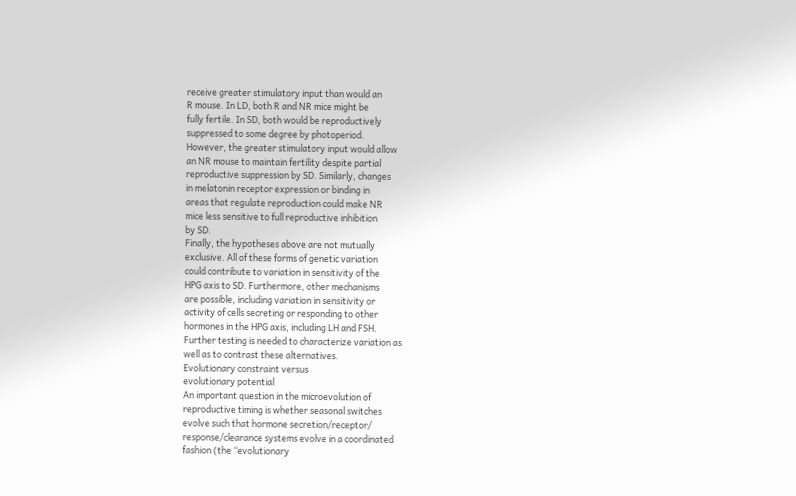receive greater stimulatory input than would an
R mouse. In LD, both R and NR mice might be
fully fertile. In SD, both would be reproductively
suppressed to some degree by photoperiod.
However, the greater stimulatory input would allow
an NR mouse to maintain fertility despite partial
reproductive suppression by SD. Similarly, changes
in melatonin receptor expression or binding in
areas that regulate reproduction could make NR
mice less sensitive to full reproductive inhibition
by SD.
Finally, the hypotheses above are not mutually
exclusive. All of these forms of genetic variation
could contribute to variation in sensitivity of the
HPG axis to SD. Furthermore, other mechanisms
are possible, including variation in sensitivity or
activity of cells secreting or responding to other
hormones in the HPG axis, including LH and FSH.
Further testing is needed to characterize variation as
well as to contrast these alternatives.
Evolutionary constraint versus
evolutionary potential
An important question in the microevolution of
reproductive timing is whether seasonal switches
evolve such that hormone secretion/receptor/
response/clearance systems evolve in a coordinated
fashion (the ‘‘evolutionary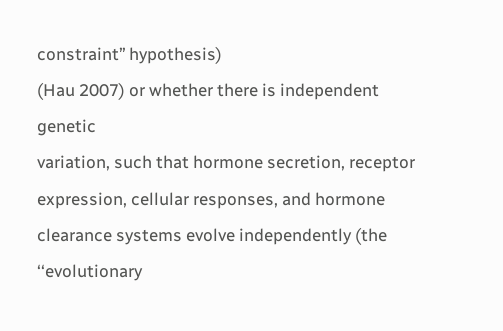constraint’’ hypothesis)
(Hau 2007) or whether there is independent genetic
variation, such that hormone secretion, receptor
expression, cellular responses, and hormone clearance systems evolve independently (the ‘‘evolutionary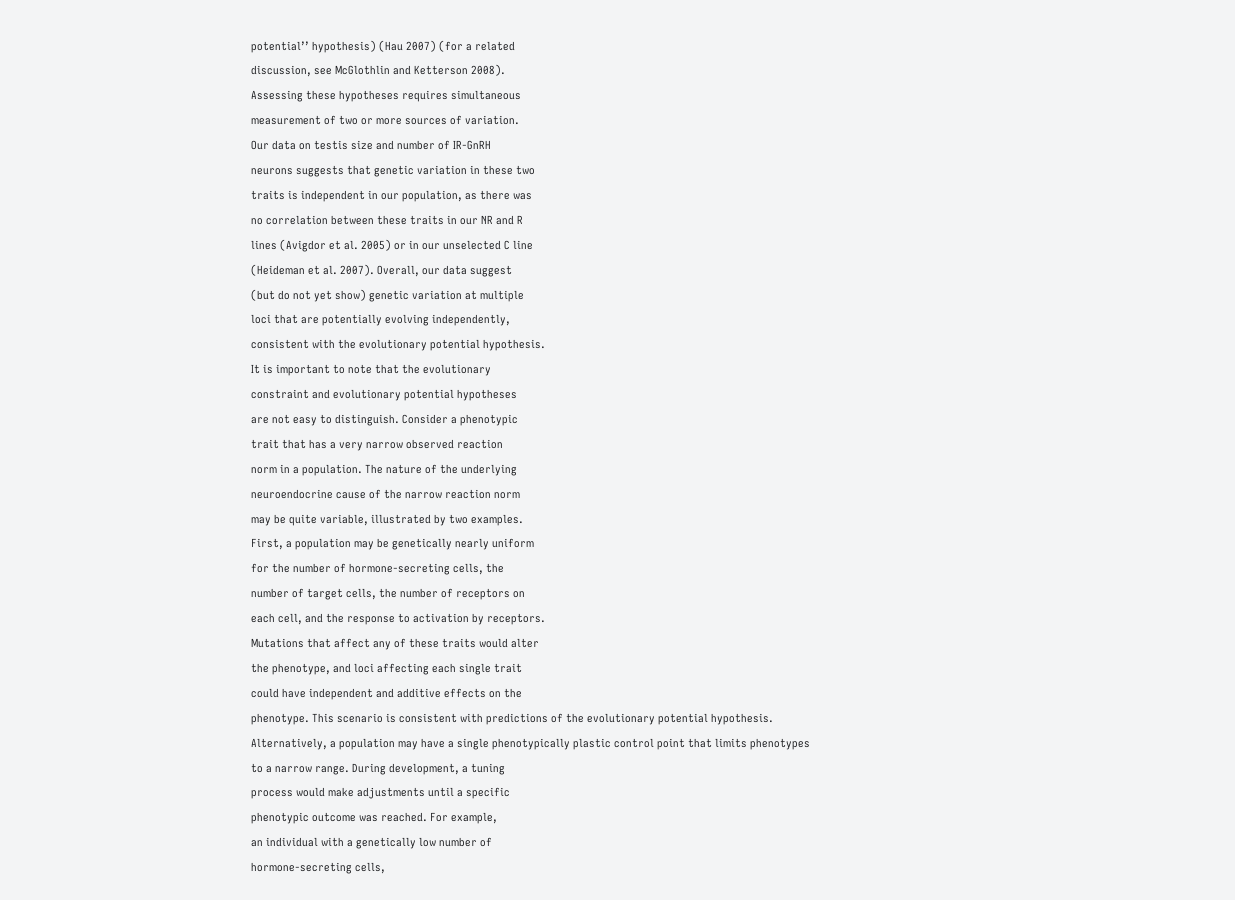potential’’ hypothesis) (Hau 2007) (for a related
discussion, see McGlothlin and Ketterson 2008).
Assessing these hypotheses requires simultaneous
measurement of two or more sources of variation.
Our data on testis size and number of IR-GnRH
neurons suggests that genetic variation in these two
traits is independent in our population, as there was
no correlation between these traits in our NR and R
lines (Avigdor et al. 2005) or in our unselected C line
(Heideman et al. 2007). Overall, our data suggest
(but do not yet show) genetic variation at multiple
loci that are potentially evolving independently,
consistent with the evolutionary potential hypothesis.
It is important to note that the evolutionary
constraint and evolutionary potential hypotheses
are not easy to distinguish. Consider a phenotypic
trait that has a very narrow observed reaction
norm in a population. The nature of the underlying
neuroendocrine cause of the narrow reaction norm
may be quite variable, illustrated by two examples.
First, a population may be genetically nearly uniform
for the number of hormone-secreting cells, the
number of target cells, the number of receptors on
each cell, and the response to activation by receptors.
Mutations that affect any of these traits would alter
the phenotype, and loci affecting each single trait
could have independent and additive effects on the
phenotype. This scenario is consistent with predictions of the evolutionary potential hypothesis.
Alternatively, a population may have a single phenotypically plastic control point that limits phenotypes
to a narrow range. During development, a tuning
process would make adjustments until a specific
phenotypic outcome was reached. For example,
an individual with a genetically low number of
hormone-secreting cells,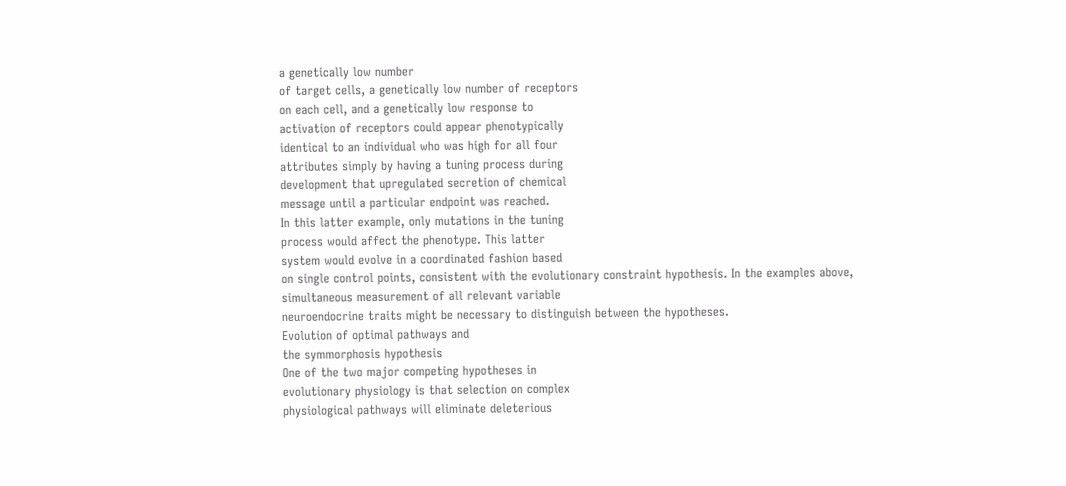a genetically low number
of target cells, a genetically low number of receptors
on each cell, and a genetically low response to
activation of receptors could appear phenotypically
identical to an individual who was high for all four
attributes simply by having a tuning process during
development that upregulated secretion of chemical
message until a particular endpoint was reached.
In this latter example, only mutations in the tuning
process would affect the phenotype. This latter
system would evolve in a coordinated fashion based
on single control points, consistent with the evolutionary constraint hypothesis. In the examples above,
simultaneous measurement of all relevant variable
neuroendocrine traits might be necessary to distinguish between the hypotheses.
Evolution of optimal pathways and
the symmorphosis hypothesis
One of the two major competing hypotheses in
evolutionary physiology is that selection on complex
physiological pathways will eliminate deleterious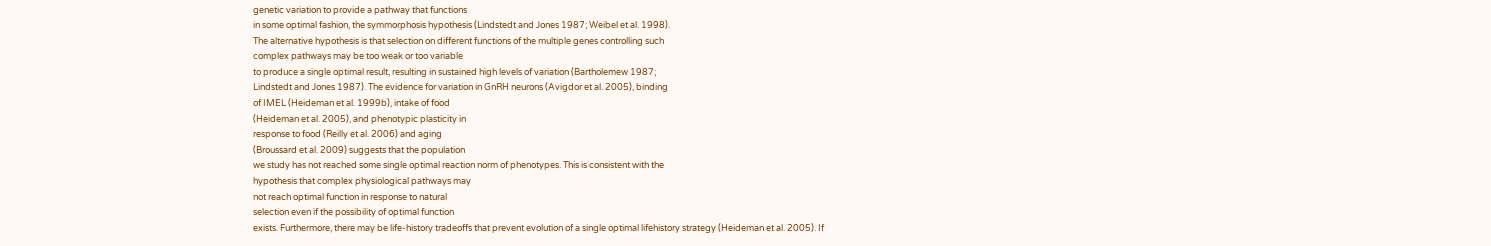genetic variation to provide a pathway that functions
in some optimal fashion, the symmorphosis hypothesis (Lindstedt and Jones 1987; Weibel et al. 1998).
The alternative hypothesis is that selection on different functions of the multiple genes controlling such
complex pathways may be too weak or too variable
to produce a single optimal result, resulting in sustained high levels of variation (Bartholemew 1987;
Lindstedt and Jones 1987). The evidence for variation in GnRH neurons (Avigdor et al. 2005), binding
of IMEL (Heideman et al. 1999b), intake of food
(Heideman et al. 2005), and phenotypic plasticity in
response to food (Reilly et al. 2006) and aging
(Broussard et al. 2009) suggests that the population
we study has not reached some single optimal reaction norm of phenotypes. This is consistent with the
hypothesis that complex physiological pathways may
not reach optimal function in response to natural
selection even if the possibility of optimal function
exists. Furthermore, there may be life-history tradeoffs that prevent evolution of a single optimal lifehistory strategy (Heideman et al. 2005). If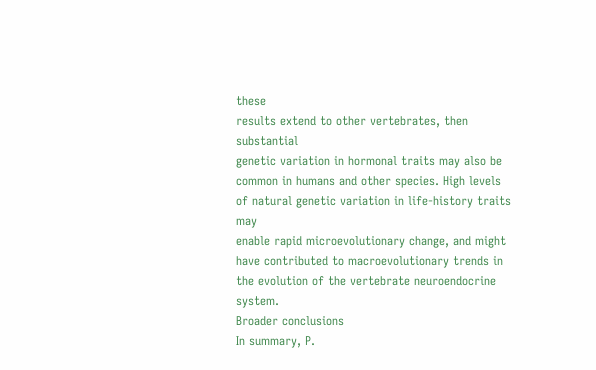these
results extend to other vertebrates, then substantial
genetic variation in hormonal traits may also be
common in humans and other species. High levels
of natural genetic variation in life-history traits may
enable rapid microevolutionary change, and might
have contributed to macroevolutionary trends in
the evolution of the vertebrate neuroendocrine system.
Broader conclusions
In summary, P.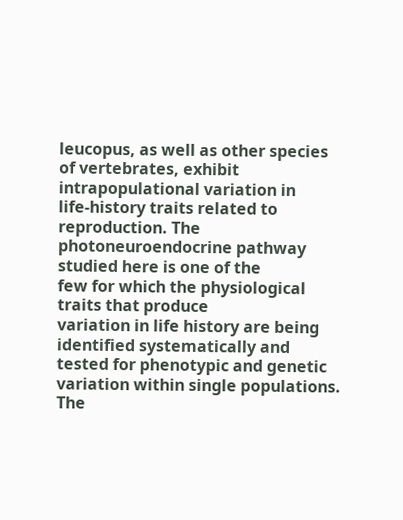leucopus, as well as other species
of vertebrates, exhibit intrapopulational variation in
life-history traits related to reproduction. The photoneuroendocrine pathway studied here is one of the
few for which the physiological traits that produce
variation in life history are being identified systematically and tested for phenotypic and genetic
variation within single populations. The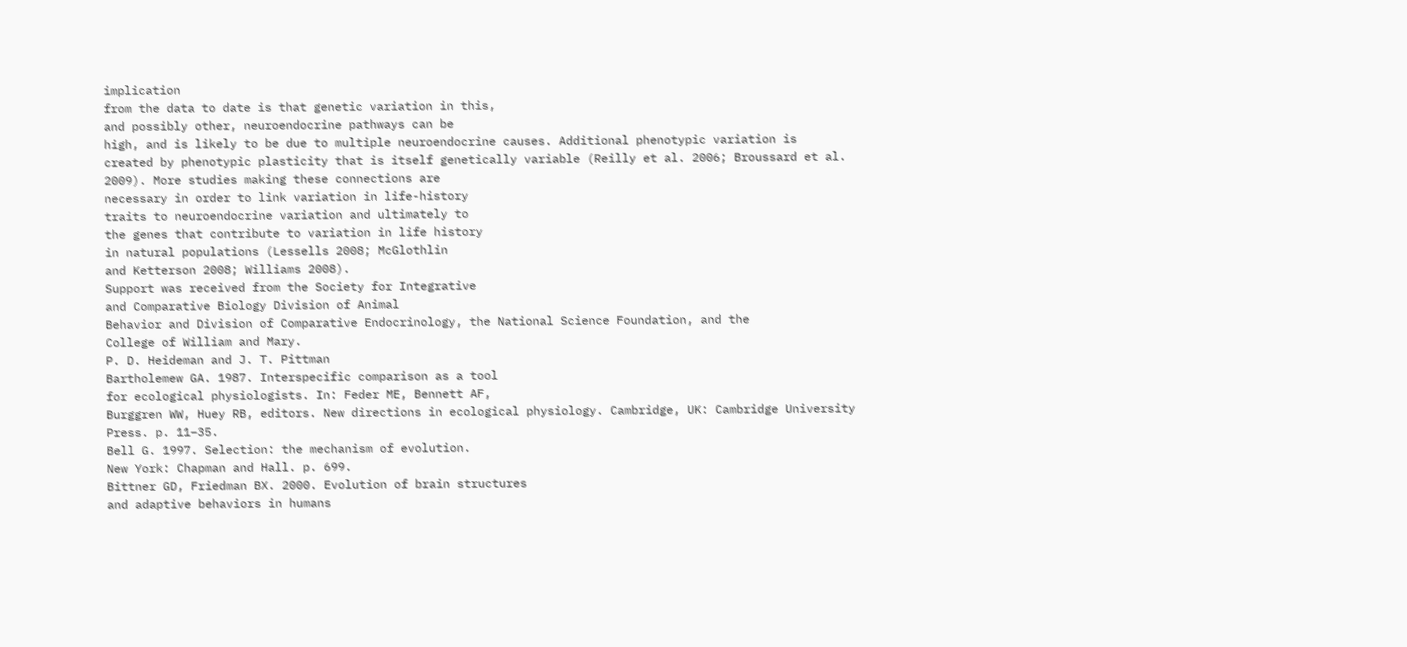implication
from the data to date is that genetic variation in this,
and possibly other, neuroendocrine pathways can be
high, and is likely to be due to multiple neuroendocrine causes. Additional phenotypic variation is
created by phenotypic plasticity that is itself genetically variable (Reilly et al. 2006; Broussard et al.
2009). More studies making these connections are
necessary in order to link variation in life-history
traits to neuroendocrine variation and ultimately to
the genes that contribute to variation in life history
in natural populations (Lessells 2008; McGlothlin
and Ketterson 2008; Williams 2008).
Support was received from the Society for Integrative
and Comparative Biology Division of Animal
Behavior and Division of Comparative Endocrinology, the National Science Foundation, and the
College of William and Mary.
P. D. Heideman and J. T. Pittman
Bartholemew GA. 1987. Interspecific comparison as a tool
for ecological physiologists. In: Feder ME, Bennett AF,
Burggren WW, Huey RB, editors. New directions in ecological physiology. Cambridge, UK: Cambridge University
Press. p. 11–35.
Bell G. 1997. Selection: the mechanism of evolution.
New York: Chapman and Hall. p. 699.
Bittner GD, Friedman BX. 2000. Evolution of brain structures
and adaptive behaviors in humans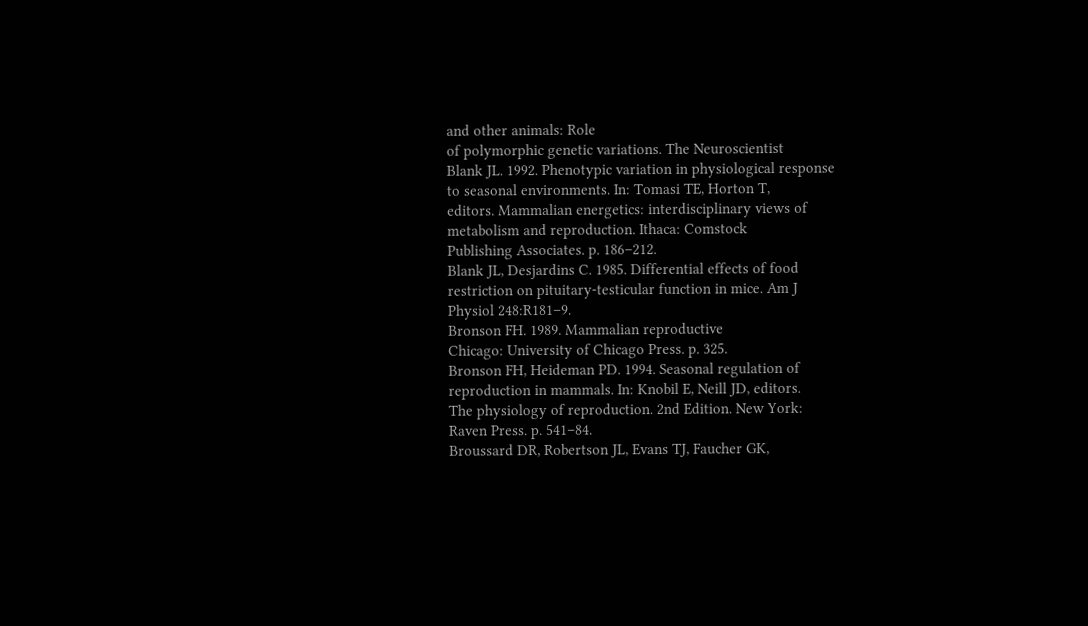and other animals: Role
of polymorphic genetic variations. The Neuroscientist
Blank JL. 1992. Phenotypic variation in physiological response
to seasonal environments. In: Tomasi TE, Horton T,
editors. Mammalian energetics: interdisciplinary views of
metabolism and reproduction. Ithaca: Comstock
Publishing Associates. p. 186–212.
Blank JL, Desjardins C. 1985. Differential effects of food
restriction on pituitary-testicular function in mice. Am J
Physiol 248:R181–9.
Bronson FH. 1989. Mammalian reproductive
Chicago: University of Chicago Press. p. 325.
Bronson FH, Heideman PD. 1994. Seasonal regulation of
reproduction in mammals. In: Knobil E, Neill JD, editors.
The physiology of reproduction. 2nd Edition. New York:
Raven Press. p. 541–84.
Broussard DR, Robertson JL, Evans TJ, Faucher GK,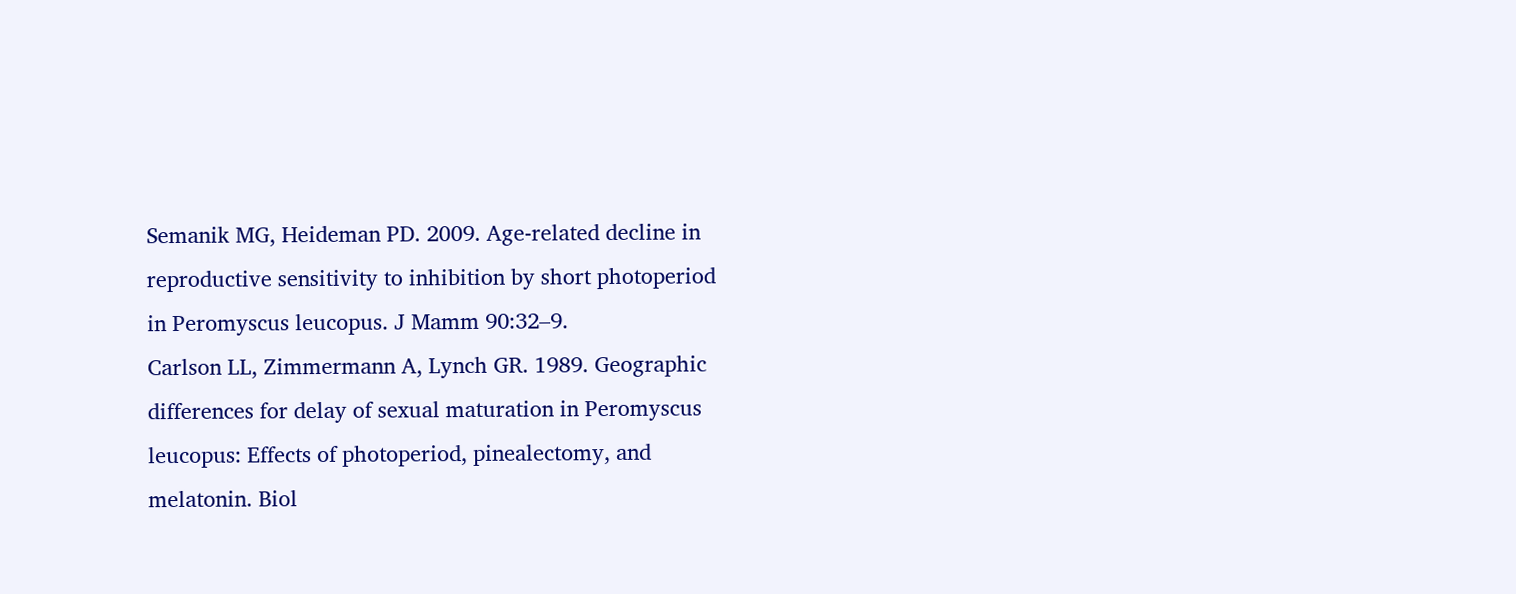Semanik MG, Heideman PD. 2009. Age-related decline in
reproductive sensitivity to inhibition by short photoperiod
in Peromyscus leucopus. J Mamm 90:32–9.
Carlson LL, Zimmermann A, Lynch GR. 1989. Geographic
differences for delay of sexual maturation in Peromyscus
leucopus: Effects of photoperiod, pinealectomy, and
melatonin. Biol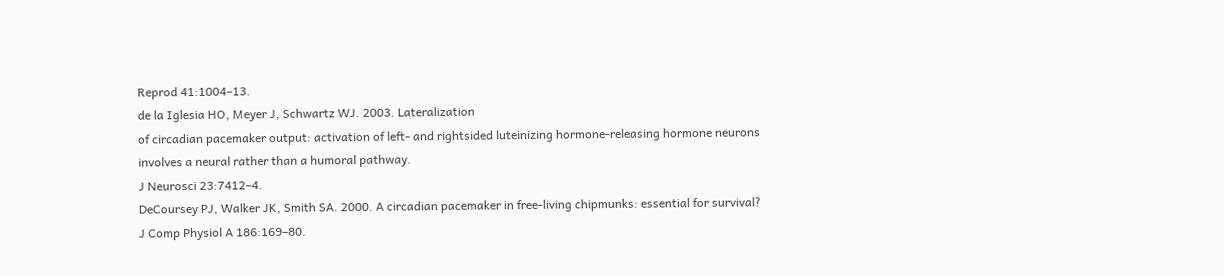Reprod 41:1004–13.
de la Iglesia HO, Meyer J, Schwartz WJ. 2003. Lateralization
of circadian pacemaker output: activation of left- and rightsided luteinizing hormone-releasing hormone neurons
involves a neural rather than a humoral pathway.
J Neurosci 23:7412–4.
DeCoursey PJ, Walker JK, Smith SA. 2000. A circadian pacemaker in free-living chipmunks: essential for survival?
J Comp Physiol A 186:169–80.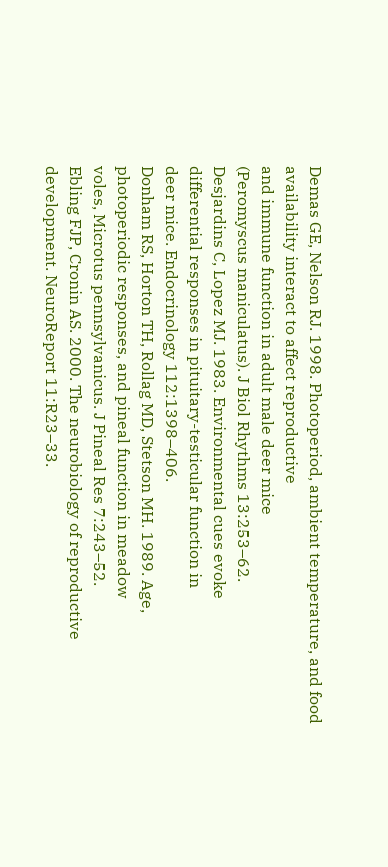Demas GE, Nelson RJ. 1998. Photoperiod, ambient temperature, and food availability interact to affect reproductive
and immune function in adult male deer mice
(Peromyscus maniculatus). J Biol Rhythms 13:253–62.
Desjardins C, Lopez MJ. 1983. Environmental cues evoke
differential responses in pituitary-testicular function in
deer mice. Endocrinology 112:1398–406.
Donham RS, Horton TH, Rollag MD, Stetson MH. 1989. Age,
photoperiodic responses, and pineal function in meadow
voles, Microtus pennsylvanicus. J Pineal Res 7:243–52.
Ebling FJP, Cronin AS. 2000. The neurobiology of reproductive development. NeuroReport 11:R23–33.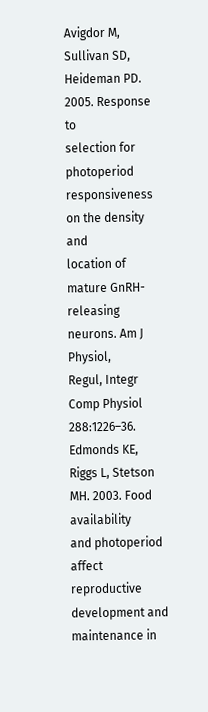Avigdor M, Sullivan SD, Heideman PD. 2005. Response to
selection for photoperiod responsiveness on the density and
location of mature GnRH-releasing neurons. Am J Physiol,
Regul, Integr Comp Physiol 288:1226–36.
Edmonds KE, Riggs L, Stetson MH. 2003. Food availability
and photoperiod affect reproductive development and
maintenance in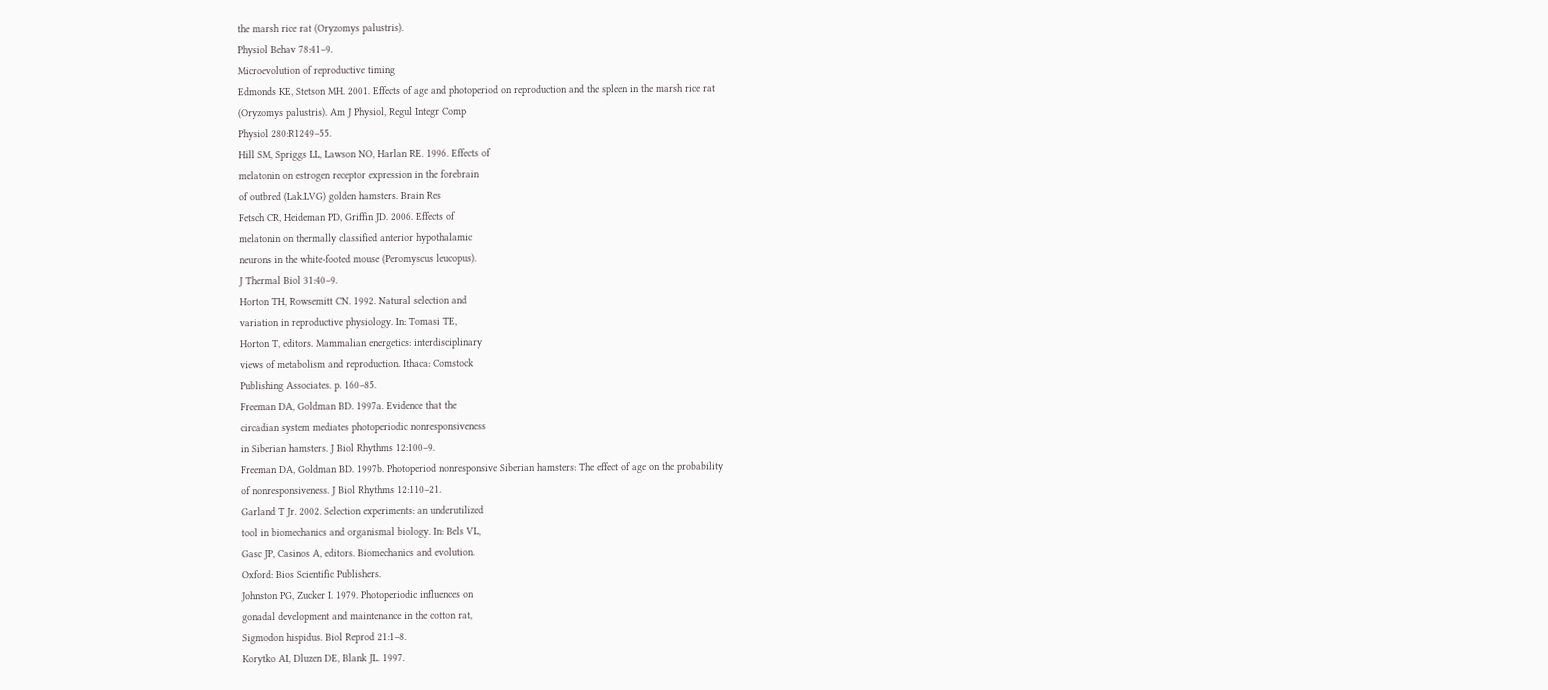the marsh rice rat (Oryzomys palustris).
Physiol Behav 78:41–9.
Microevolution of reproductive timing
Edmonds KE, Stetson MH. 2001. Effects of age and photoperiod on reproduction and the spleen in the marsh rice rat
(Oryzomys palustris). Am J Physiol, Regul Integr Comp
Physiol 280:R1249–55.
Hill SM, Spriggs LL, Lawson NO, Harlan RE. 1996. Effects of
melatonin on estrogen receptor expression in the forebrain
of outbred (Lak.LVG) golden hamsters. Brain Res
Fetsch CR, Heideman PD, Griffin JD. 2006. Effects of
melatonin on thermally classified anterior hypothalamic
neurons in the white-footed mouse (Peromyscus leucopus).
J Thermal Biol 31:40–9.
Horton TH, Rowsemitt CN. 1992. Natural selection and
variation in reproductive physiology. In: Tomasi TE,
Horton T, editors. Mammalian energetics: interdisciplinary
views of metabolism and reproduction. Ithaca: Comstock
Publishing Associates. p. 160–85.
Freeman DA, Goldman BD. 1997a. Evidence that the
circadian system mediates photoperiodic nonresponsiveness
in Siberian hamsters. J Biol Rhythms 12:100–9.
Freeman DA, Goldman BD. 1997b. Photoperiod nonresponsive Siberian hamsters: The effect of age on the probability
of nonresponsiveness. J Biol Rhythms 12:110–21.
Garland T Jr. 2002. Selection experiments: an underutilized
tool in biomechanics and organismal biology. In: Bels VL,
Gasc JP, Casinos A, editors. Biomechanics and evolution.
Oxford: Bios Scientific Publishers.
Johnston PG, Zucker I. 1979. Photoperiodic influences on
gonadal development and maintenance in the cotton rat,
Sigmodon hispidus. Biol Reprod 21:1–8.
Korytko AI, Dluzen DE, Blank JL. 1997.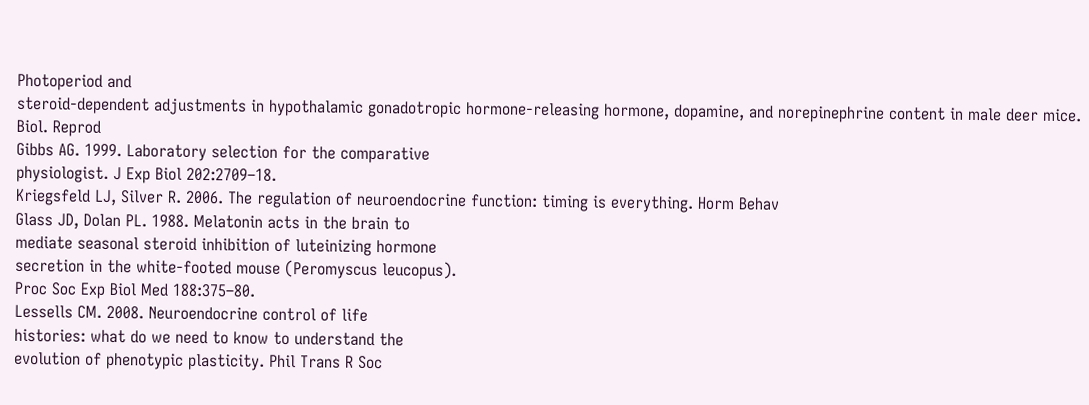Photoperiod and
steroid-dependent adjustments in hypothalamic gonadotropic hormone-releasing hormone, dopamine, and norepinephrine content in male deer mice. Biol. Reprod
Gibbs AG. 1999. Laboratory selection for the comparative
physiologist. J Exp Biol 202:2709–18.
Kriegsfeld LJ, Silver R. 2006. The regulation of neuroendocrine function: timing is everything. Horm Behav
Glass JD, Dolan PL. 1988. Melatonin acts in the brain to
mediate seasonal steroid inhibition of luteinizing hormone
secretion in the white-footed mouse (Peromyscus leucopus).
Proc Soc Exp Biol Med 188:375–80.
Lessells CM. 2008. Neuroendocrine control of life
histories: what do we need to know to understand the
evolution of phenotypic plasticity. Phil Trans R Soc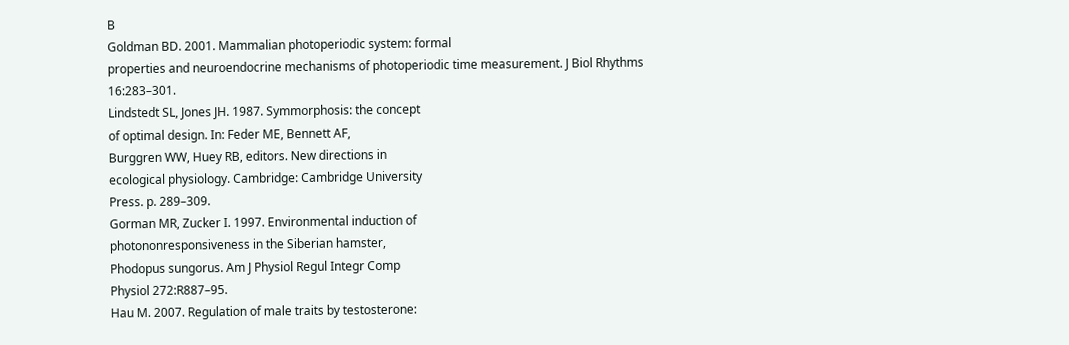B
Goldman BD. 2001. Mammalian photoperiodic system: formal
properties and neuroendocrine mechanisms of photoperiodic time measurement. J Biol Rhythms 16:283–301.
Lindstedt SL, Jones JH. 1987. Symmorphosis: the concept
of optimal design. In: Feder ME, Bennett AF,
Burggren WW, Huey RB, editors. New directions in
ecological physiology. Cambridge: Cambridge University
Press. p. 289–309.
Gorman MR, Zucker I. 1997. Environmental induction of
photononresponsiveness in the Siberian hamster,
Phodopus sungorus. Am J Physiol Regul Integr Comp
Physiol 272:R887–95.
Hau M. 2007. Regulation of male traits by testosterone: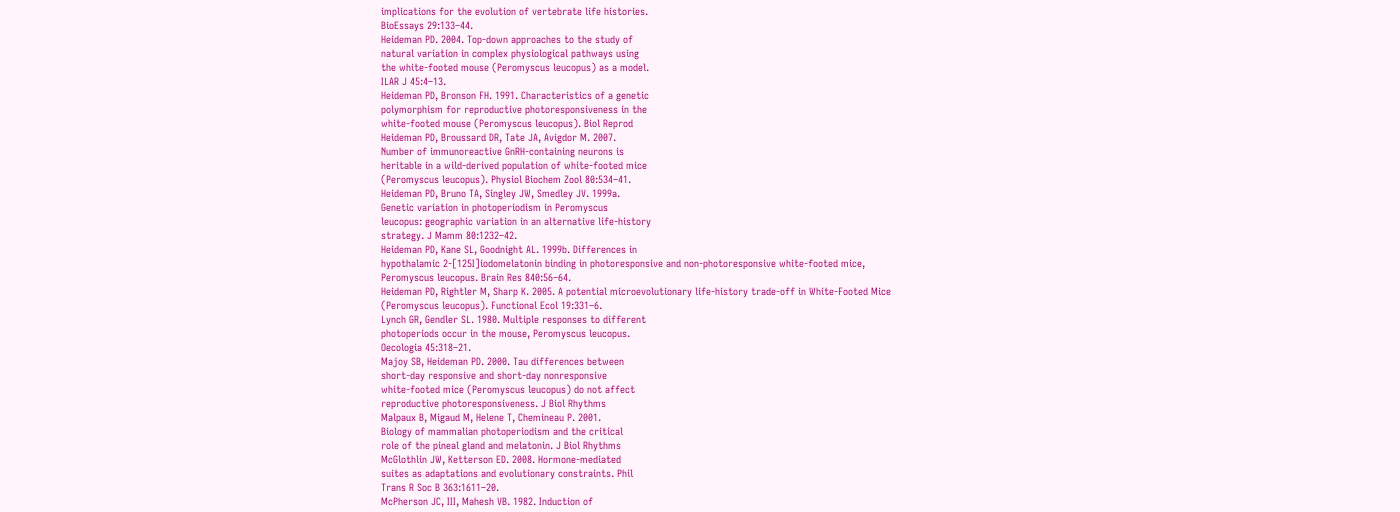implications for the evolution of vertebrate life histories.
BioEssays 29:133–44.
Heideman PD. 2004. Top-down approaches to the study of
natural variation in complex physiological pathways using
the white-footed mouse (Peromyscus leucopus) as a model.
ILAR J 45:4–13.
Heideman PD, Bronson FH. 1991. Characteristics of a genetic
polymorphism for reproductive photoresponsiveness in the
white-footed mouse (Peromyscus leucopus). Biol Reprod
Heideman PD, Broussard DR, Tate JA, Avigdor M. 2007.
Number of immunoreactive GnRH-containing neurons is
heritable in a wild-derived population of white-footed mice
(Peromyscus leucopus). Physiol Biochem Zool 80:534–41.
Heideman PD, Bruno TA, Singley JW, Smedley JV. 1999a.
Genetic variation in photoperiodism in Peromyscus
leucopus: geographic variation in an alternative life-history
strategy. J Mamm 80:1232–42.
Heideman PD, Kane SL, Goodnight AL. 1999b. Differences in
hypothalamic 2-[125I]iodomelatonin binding in photoresponsive and non-photoresponsive white-footed mice,
Peromyscus leucopus. Brain Res 840:56–64.
Heideman PD, Rightler M, Sharp K. 2005. A potential microevolutionary life-history trade-off in White-Footed Mice
(Peromyscus leucopus). Functional Ecol 19:331–6.
Lynch GR, Gendler SL. 1980. Multiple responses to different
photoperiods occur in the mouse, Peromyscus leucopus.
Oecologia 45:318–21.
Majoy SB, Heideman PD. 2000. Tau differences between
short-day responsive and short-day nonresponsive
white-footed mice (Peromyscus leucopus) do not affect
reproductive photoresponsiveness. J Biol Rhythms
Malpaux B, Migaud M, Helene T, Chemineau P. 2001.
Biology of mammalian photoperiodism and the critical
role of the pineal gland and melatonin. J Biol Rhythms
McGlothlin JW, Ketterson ED. 2008. Hormone-mediated
suites as adaptations and evolutionary constraints. Phil
Trans R Soc B 363:1611–20.
McPherson JC, III, Mahesh VB. 1982. Induction of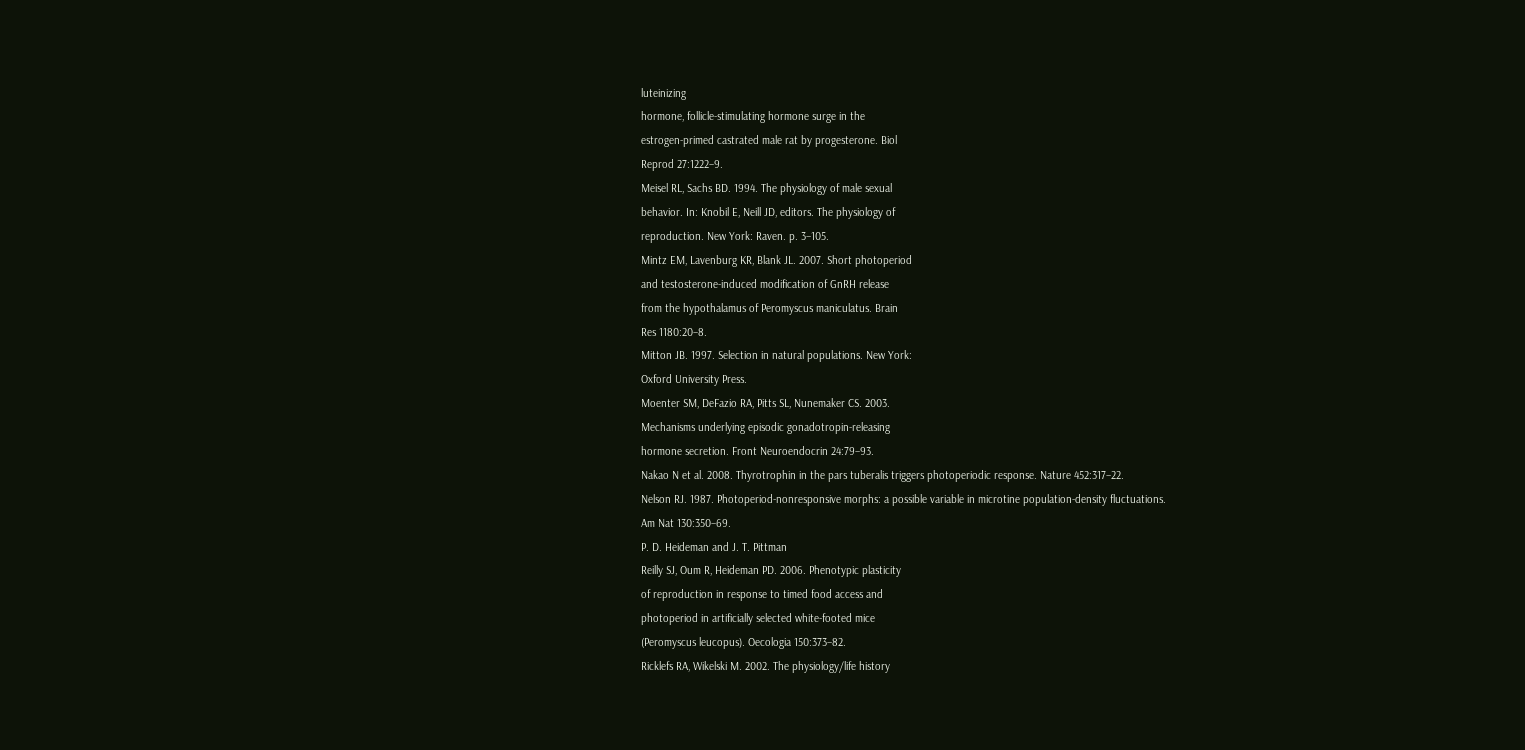luteinizing
hormone, follicle-stimulating hormone surge in the
estrogen-primed castrated male rat by progesterone. Biol
Reprod 27:1222–9.
Meisel RL, Sachs BD. 1994. The physiology of male sexual
behavior. In: Knobil E, Neill JD, editors. The physiology of
reproduction. New York: Raven. p. 3–105.
Mintz EM, Lavenburg KR, Blank JL. 2007. Short photoperiod
and testosterone-induced modification of GnRH release
from the hypothalamus of Peromyscus maniculatus. Brain
Res 1180:20–8.
Mitton JB. 1997. Selection in natural populations. New York:
Oxford University Press.
Moenter SM, DeFazio RA, Pitts SL, Nunemaker CS. 2003.
Mechanisms underlying episodic gonadotropin-releasing
hormone secretion. Front Neuroendocrin 24:79–93.
Nakao N et al. 2008. Thyrotrophin in the pars tuberalis triggers photoperiodic response. Nature 452:317–22.
Nelson RJ. 1987. Photoperiod-nonresponsive morphs: a possible variable in microtine population-density fluctuations.
Am Nat 130:350–69.
P. D. Heideman and J. T. Pittman
Reilly SJ, Oum R, Heideman PD. 2006. Phenotypic plasticity
of reproduction in response to timed food access and
photoperiod in artificially selected white-footed mice
(Peromyscus leucopus). Oecologia 150:373–82.
Ricklefs RA, Wikelski M. 2002. The physiology/life history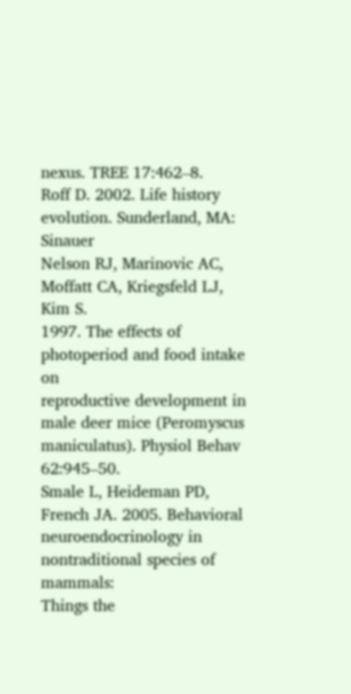nexus. TREE 17:462–8.
Roff D. 2002. Life history evolution. Sunderland, MA: Sinauer
Nelson RJ, Marinovic AC, Moffatt CA, Kriegsfeld LJ, Kim S.
1997. The effects of photoperiod and food intake on
reproductive development in male deer mice (Peromyscus
maniculatus). Physiol Behav 62:945–50.
Smale L, Heideman PD, French JA. 2005. Behavioral neuroendocrinology in nontraditional species of mammals:
Things the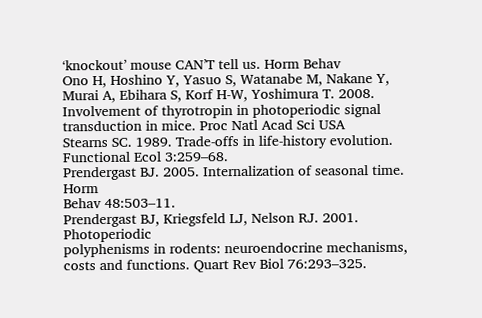‘knockout’ mouse CAN’T tell us. Horm Behav
Ono H, Hoshino Y, Yasuo S, Watanabe M, Nakane Y,
Murai A, Ebihara S, Korf H-W, Yoshimura T. 2008.
Involvement of thyrotropin in photoperiodic signal
transduction in mice. Proc Natl Acad Sci USA
Stearns SC. 1989. Trade-offs in life-history evolution.
Functional Ecol 3:259–68.
Prendergast BJ. 2005. Internalization of seasonal time. Horm
Behav 48:503–11.
Prendergast BJ, Kriegsfeld LJ, Nelson RJ. 2001. Photoperiodic
polyphenisms in rodents: neuroendocrine mechanisms,
costs and functions. Quart Rev Biol 76:293–325.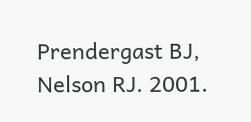Prendergast BJ, Nelson RJ. 2001.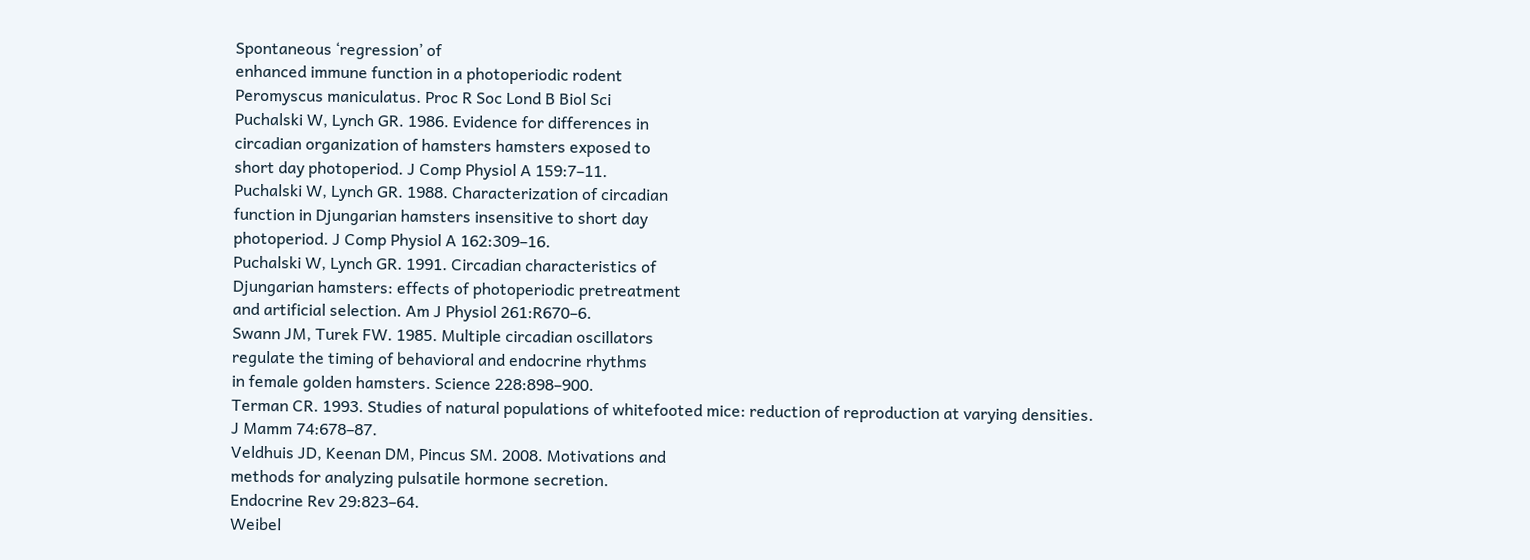Spontaneous ‘regression’ of
enhanced immune function in a photoperiodic rodent
Peromyscus maniculatus. Proc R Soc Lond B Biol Sci
Puchalski W, Lynch GR. 1986. Evidence for differences in
circadian organization of hamsters hamsters exposed to
short day photoperiod. J Comp Physiol A 159:7–11.
Puchalski W, Lynch GR. 1988. Characterization of circadian
function in Djungarian hamsters insensitive to short day
photoperiod. J Comp Physiol A 162:309–16.
Puchalski W, Lynch GR. 1991. Circadian characteristics of
Djungarian hamsters: effects of photoperiodic pretreatment
and artificial selection. Am J Physiol 261:R670–6.
Swann JM, Turek FW. 1985. Multiple circadian oscillators
regulate the timing of behavioral and endocrine rhythms
in female golden hamsters. Science 228:898–900.
Terman CR. 1993. Studies of natural populations of whitefooted mice: reduction of reproduction at varying densities.
J Mamm 74:678–87.
Veldhuis JD, Keenan DM, Pincus SM. 2008. Motivations and
methods for analyzing pulsatile hormone secretion.
Endocrine Rev 29:823–64.
Weibel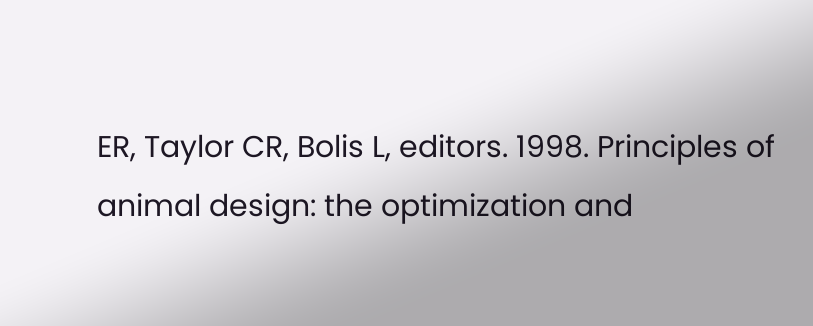ER, Taylor CR, Bolis L, editors. 1998. Principles of
animal design: the optimization and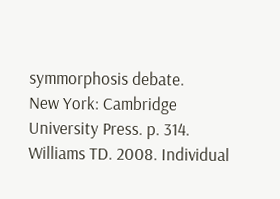symmorphosis debate.
New York: Cambridge University Press. p. 314.
Williams TD. 2008. Individual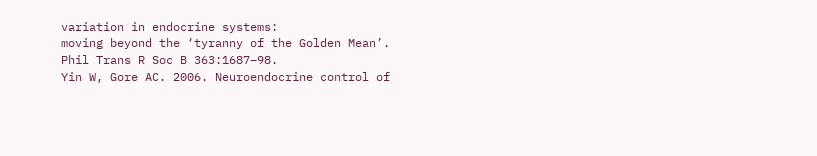variation in endocrine systems:
moving beyond the ‘tyranny of the Golden Mean’.
Phil Trans R Soc B 363:1687–98.
Yin W, Gore AC. 2006. Neuroendocrine control of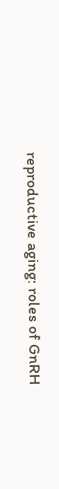reproductive aging: roles of GnRH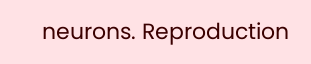neurons. Reproduction